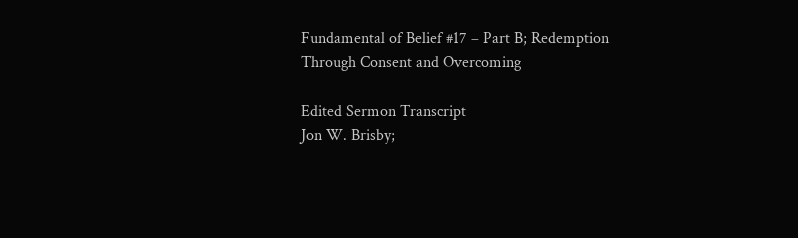Fundamental of Belief #17 – Part B; Redemption Through Consent and Overcoming

Edited Sermon Transcript
Jon W. Brisby;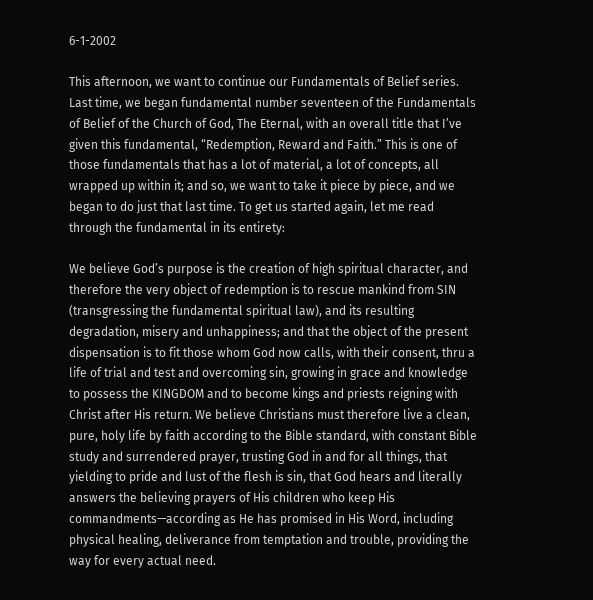6-1-2002

This afternoon, we want to continue our Fundamentals of Belief series. Last time, we began fundamental number seventeen of the Fundamentals of Belief of the Church of God, The Eternal, with an overall title that I’ve given this fundamental, “Redemption, Reward and Faith.” This is one of those fundamentals that has a lot of material, a lot of concepts, all wrapped up within it; and so, we want to take it piece by piece, and we began to do just that last time. To get us started again, let me read through the fundamental in its entirety:

We believe God’s purpose is the creation of high spiritual character, and therefore the very object of redemption is to rescue mankind from SIN (transgressing the fundamental spiritual law), and its resulting degradation, misery and unhappiness; and that the object of the present dispensation is to fit those whom God now calls, with their consent, thru a life of trial and test and overcoming sin, growing in grace and knowledge to possess the KINGDOM and to become kings and priests reigning with Christ after His return. We believe Christians must therefore live a clean, pure, holy life by faith according to the Bible standard, with constant Bible study and surrendered prayer, trusting God in and for all things, that yielding to pride and lust of the flesh is sin, that God hears and literally answers the believing prayers of His children who keep His commandments—according as He has promised in His Word, including physical healing, deliverance from temptation and trouble, providing the way for every actual need.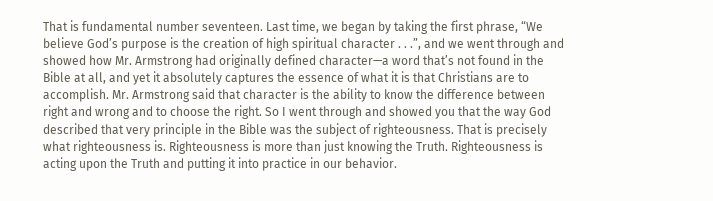That is fundamental number seventeen. Last time, we began by taking the first phrase, “We believe God’s purpose is the creation of high spiritual character . . .”, and we went through and showed how Mr. Armstrong had originally defined character—a word that’s not found in the Bible at all, and yet it absolutely captures the essence of what it is that Christians are to accomplish. Mr. Armstrong said that character is the ability to know the difference between right and wrong and to choose the right. So I went through and showed you that the way God described that very principle in the Bible was the subject of righteousness. That is precisely what righteousness is. Righteousness is more than just knowing the Truth. Righteousness is acting upon the Truth and putting it into practice in our behavior.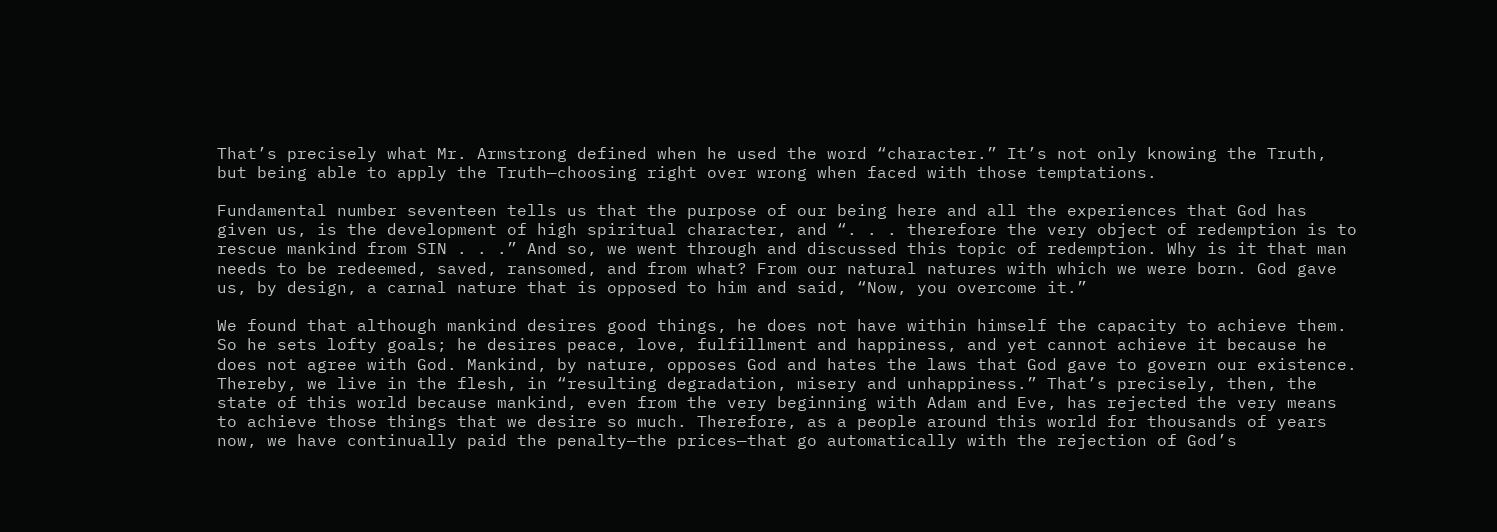That’s precisely what Mr. Armstrong defined when he used the word “character.” It’s not only knowing the Truth, but being able to apply the Truth—choosing right over wrong when faced with those temptations.

Fundamental number seventeen tells us that the purpose of our being here and all the experiences that God has given us, is the development of high spiritual character, and “. . . therefore the very object of redemption is to rescue mankind from SIN . . .” And so, we went through and discussed this topic of redemption. Why is it that man needs to be redeemed, saved, ransomed, and from what? From our natural natures with which we were born. God gave us, by design, a carnal nature that is opposed to him and said, “Now, you overcome it.”

We found that although mankind desires good things, he does not have within himself the capacity to achieve them. So he sets lofty goals; he desires peace, love, fulfillment and happiness, and yet cannot achieve it because he does not agree with God. Mankind, by nature, opposes God and hates the laws that God gave to govern our existence. Thereby, we live in the flesh, in “resulting degradation, misery and unhappiness.” That’s precisely, then, the state of this world because mankind, even from the very beginning with Adam and Eve, has rejected the very means to achieve those things that we desire so much. Therefore, as a people around this world for thousands of years now, we have continually paid the penalty—the prices—that go automatically with the rejection of God’s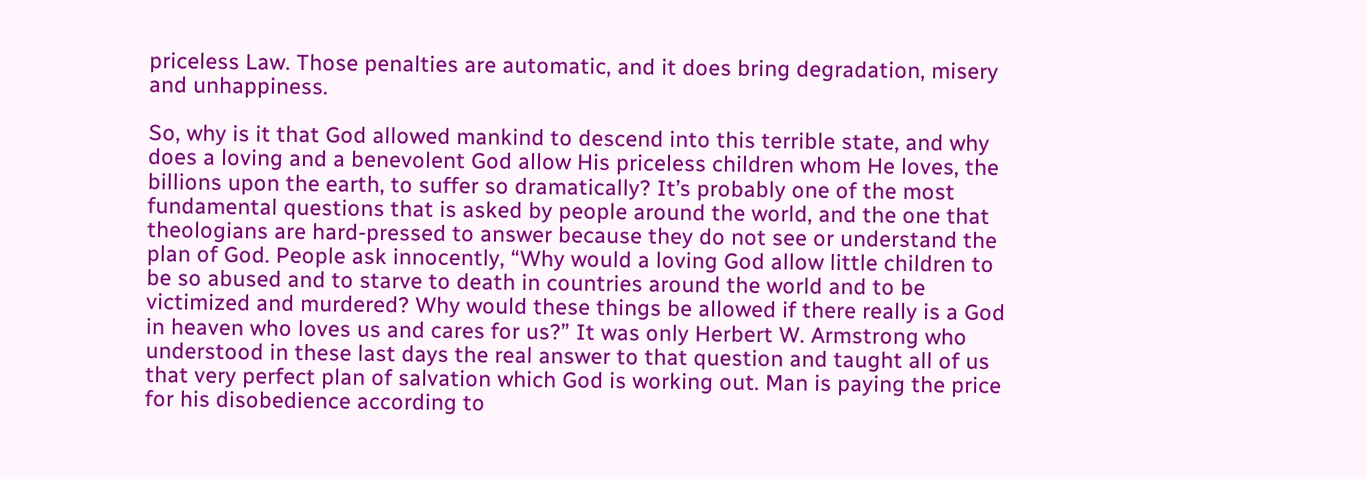priceless Law. Those penalties are automatic, and it does bring degradation, misery and unhappiness.

So, why is it that God allowed mankind to descend into this terrible state, and why does a loving and a benevolent God allow His priceless children whom He loves, the billions upon the earth, to suffer so dramatically? It’s probably one of the most fundamental questions that is asked by people around the world, and the one that theologians are hard-pressed to answer because they do not see or understand the plan of God. People ask innocently, “Why would a loving God allow little children to be so abused and to starve to death in countries around the world and to be victimized and murdered? Why would these things be allowed if there really is a God in heaven who loves us and cares for us?” It was only Herbert W. Armstrong who understood in these last days the real answer to that question and taught all of us that very perfect plan of salvation which God is working out. Man is paying the price for his disobedience according to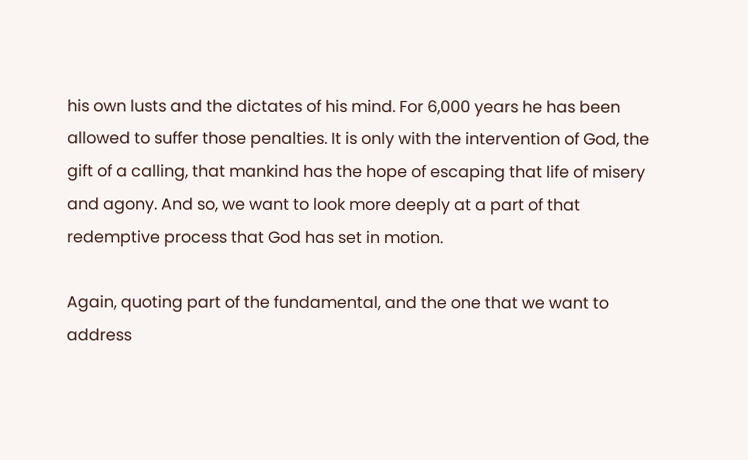his own lusts and the dictates of his mind. For 6,000 years he has been allowed to suffer those penalties. It is only with the intervention of God, the gift of a calling, that mankind has the hope of escaping that life of misery and agony. And so, we want to look more deeply at a part of that redemptive process that God has set in motion.

Again, quoting part of the fundamental, and the one that we want to address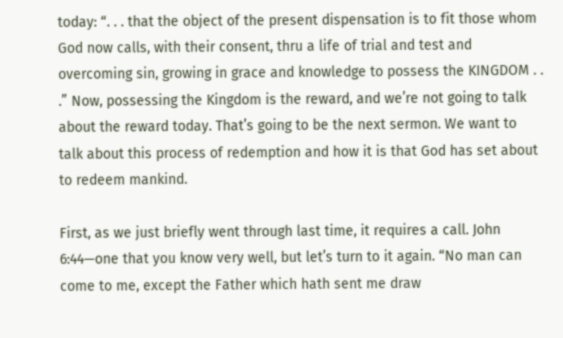today: “. . . that the object of the present dispensation is to fit those whom God now calls, with their consent, thru a life of trial and test and overcoming sin, growing in grace and knowledge to possess the KINGDOM . . .” Now, possessing the Kingdom is the reward, and we’re not going to talk about the reward today. That’s going to be the next sermon. We want to talk about this process of redemption and how it is that God has set about to redeem mankind.

First, as we just briefly went through last time, it requires a call. John 6:44—one that you know very well, but let’s turn to it again. “No man can come to me, except the Father which hath sent me draw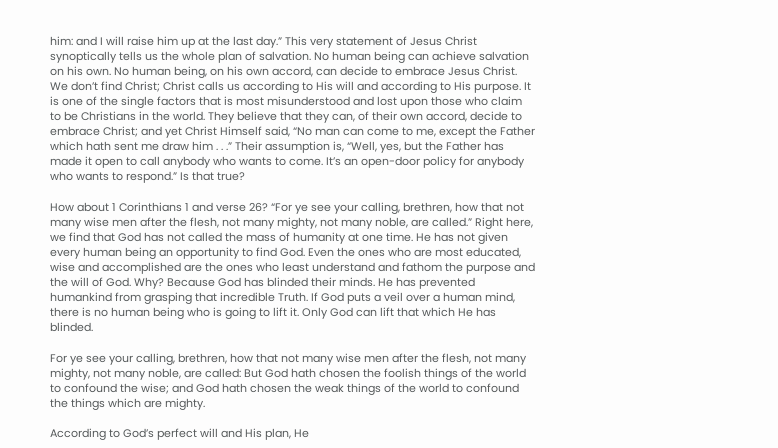him: and I will raise him up at the last day.” This very statement of Jesus Christ synoptically tells us the whole plan of salvation. No human being can achieve salvation on his own. No human being, on his own accord, can decide to embrace Jesus Christ. We don’t find Christ; Christ calls us according to His will and according to His purpose. It is one of the single factors that is most misunderstood and lost upon those who claim to be Christians in the world. They believe that they can, of their own accord, decide to embrace Christ; and yet Christ Himself said, “No man can come to me, except the Father which hath sent me draw him . . .” Their assumption is, “Well, yes, but the Father has made it open to call anybody who wants to come. It’s an open-door policy for anybody who wants to respond.” Is that true?

How about 1 Corinthians 1 and verse 26? “For ye see your calling, brethren, how that not many wise men after the flesh, not many mighty, not many noble, are called.” Right here, we find that God has not called the mass of humanity at one time. He has not given every human being an opportunity to find God. Even the ones who are most educated, wise and accomplished are the ones who least understand and fathom the purpose and the will of God. Why? Because God has blinded their minds. He has prevented humankind from grasping that incredible Truth. If God puts a veil over a human mind, there is no human being who is going to lift it. Only God can lift that which He has blinded.

For ye see your calling, brethren, how that not many wise men after the flesh, not many mighty, not many noble, are called: But God hath chosen the foolish things of the world to confound the wise; and God hath chosen the weak things of the world to confound the things which are mighty.

According to God’s perfect will and His plan, He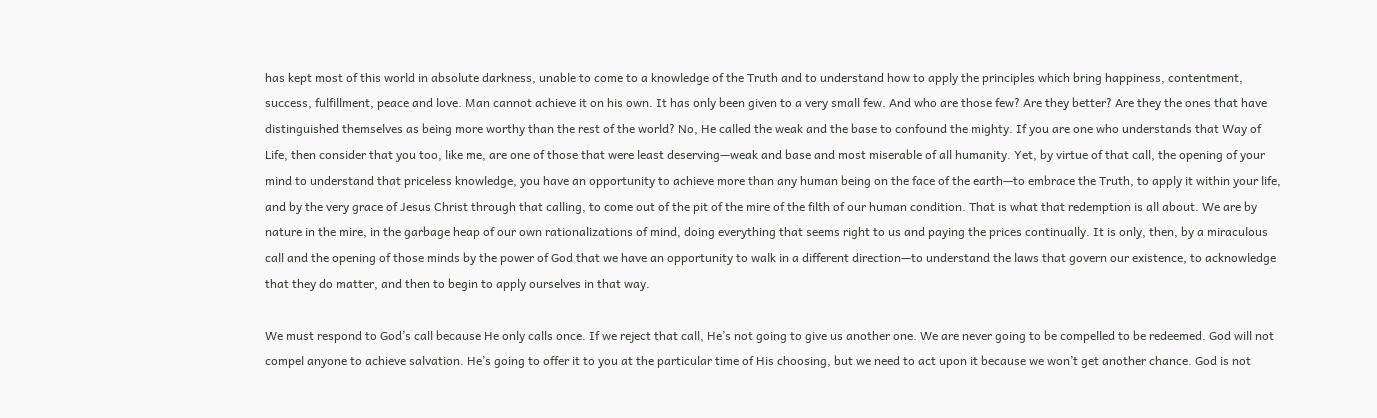has kept most of this world in absolute darkness, unable to come to a knowledge of the Truth and to understand how to apply the principles which bring happiness, contentment, success, fulfillment, peace and love. Man cannot achieve it on his own. It has only been given to a very small few. And who are those few? Are they better? Are they the ones that have distinguished themselves as being more worthy than the rest of the world? No, He called the weak and the base to confound the mighty. If you are one who understands that Way of Life, then consider that you too, like me, are one of those that were least deserving—weak and base and most miserable of all humanity. Yet, by virtue of that call, the opening of your mind to understand that priceless knowledge, you have an opportunity to achieve more than any human being on the face of the earth—to embrace the Truth, to apply it within your life, and by the very grace of Jesus Christ through that calling, to come out of the pit of the mire of the filth of our human condition. That is what that redemption is all about. We are by nature in the mire, in the garbage heap of our own rationalizations of mind, doing everything that seems right to us and paying the prices continually. It is only, then, by a miraculous call and the opening of those minds by the power of God that we have an opportunity to walk in a different direction—to understand the laws that govern our existence, to acknowledge that they do matter, and then to begin to apply ourselves in that way.

We must respond to God’s call because He only calls once. If we reject that call, He’s not going to give us another one. We are never going to be compelled to be redeemed. God will not compel anyone to achieve salvation. He’s going to offer it to you at the particular time of His choosing, but we need to act upon it because we won’t get another chance. God is not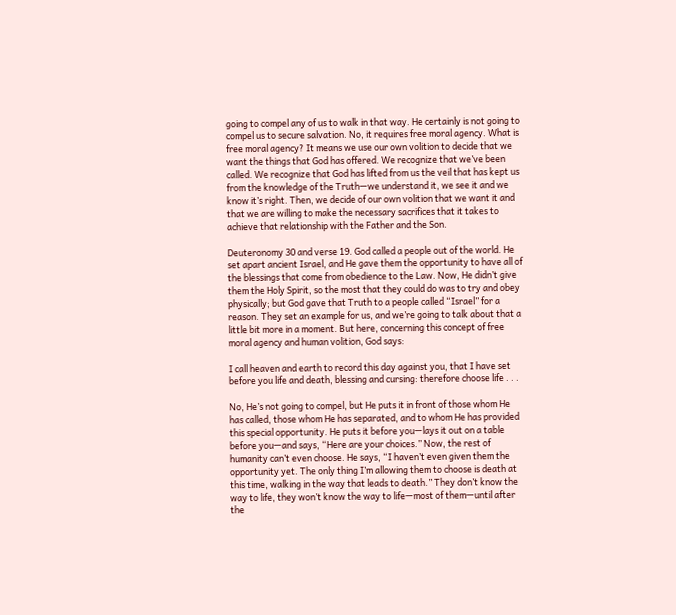going to compel any of us to walk in that way. He certainly is not going to compel us to secure salvation. No, it requires free moral agency. What is free moral agency? It means we use our own volition to decide that we want the things that God has offered. We recognize that we’ve been called. We recognize that God has lifted from us the veil that has kept us from the knowledge of the Truth—we understand it, we see it and we know it’s right. Then, we decide of our own volition that we want it and that we are willing to make the necessary sacrifices that it takes to achieve that relationship with the Father and the Son.

Deuteronomy 30 and verse 19. God called a people out of the world. He set apart ancient Israel, and He gave them the opportunity to have all of the blessings that come from obedience to the Law. Now, He didn’t give them the Holy Spirit, so the most that they could do was to try and obey physically; but God gave that Truth to a people called “Israel” for a reason. They set an example for us, and we’re going to talk about that a little bit more in a moment. But here, concerning this concept of free moral agency and human volition, God says:

I call heaven and earth to record this day against you, that I have set before you life and death, blessing and cursing: therefore choose life . . .

No, He’s not going to compel, but He puts it in front of those whom He has called, those whom He has separated, and to whom He has provided this special opportunity. He puts it before you—lays it out on a table before you—and says, “Here are your choices.” Now, the rest of humanity can’t even choose. He says, “I haven’t even given them the opportunity yet. The only thing I’m allowing them to choose is death at this time, walking in the way that leads to death.” They don’t know the way to life, they won’t know the way to life—most of them—until after the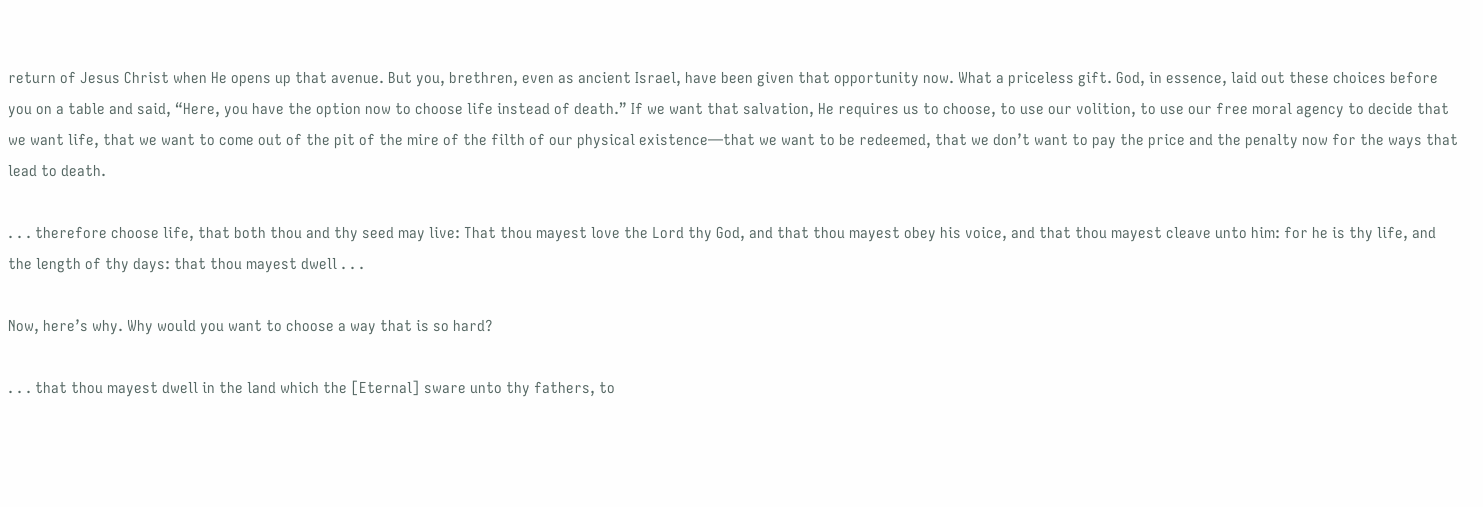return of Jesus Christ when He opens up that avenue. But you, brethren, even as ancient Israel, have been given that opportunity now. What a priceless gift. God, in essence, laid out these choices before you on a table and said, “Here, you have the option now to choose life instead of death.” If we want that salvation, He requires us to choose, to use our volition, to use our free moral agency to decide that we want life, that we want to come out of the pit of the mire of the filth of our physical existence—that we want to be redeemed, that we don’t want to pay the price and the penalty now for the ways that lead to death.

. . . therefore choose life, that both thou and thy seed may live: That thou mayest love the Lord thy God, and that thou mayest obey his voice, and that thou mayest cleave unto him: for he is thy life, and the length of thy days: that thou mayest dwell . . .

Now, here’s why. Why would you want to choose a way that is so hard?

. . . that thou mayest dwell in the land which the [Eternal] sware unto thy fathers, to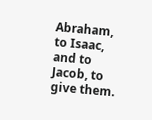Abraham, to Isaac, and to Jacob, to give them.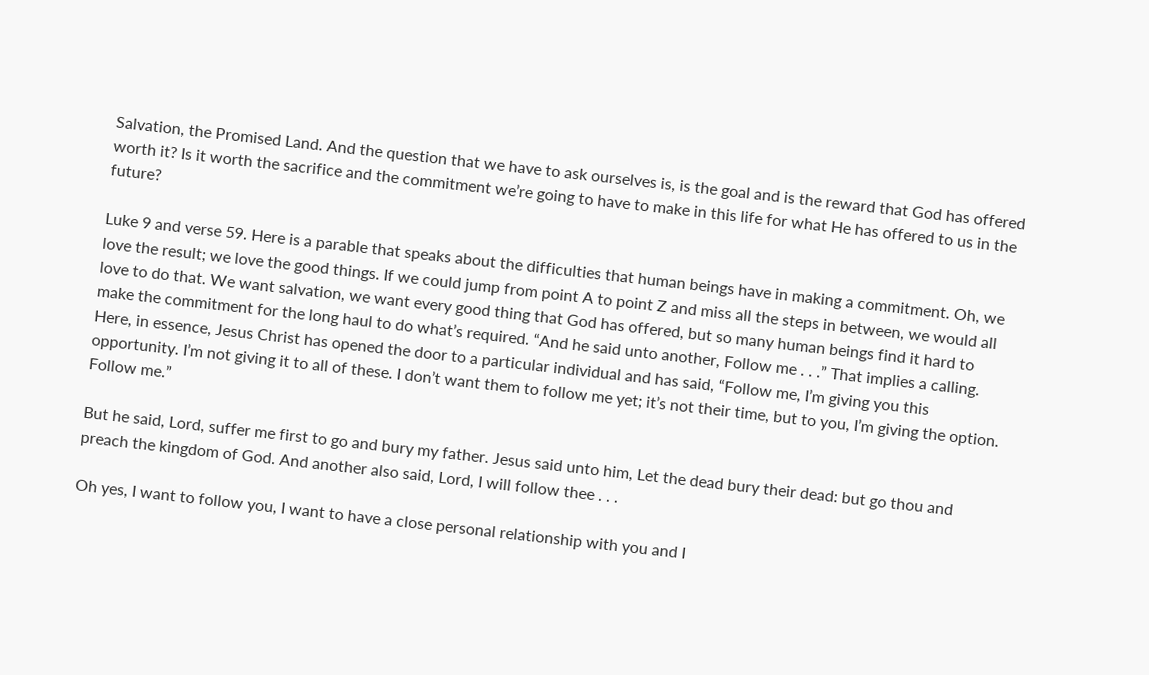Salvation, the Promised Land. And the question that we have to ask ourselves is, is the goal and is the reward that God has offered worth it? Is it worth the sacrifice and the commitment we’re going to have to make in this life for what He has offered to us in the future?

Luke 9 and verse 59. Here is a parable that speaks about the difficulties that human beings have in making a commitment. Oh, we love the result; we love the good things. If we could jump from point A to point Z and miss all the steps in between, we would all love to do that. We want salvation, we want every good thing that God has offered, but so many human beings find it hard to make the commitment for the long haul to do what’s required. “And he said unto another, Follow me . . .” That implies a calling. Here, in essence, Jesus Christ has opened the door to a particular individual and has said, “Follow me, I’m giving you this opportunity. I’m not giving it to all of these. I don’t want them to follow me yet; it’s not their time, but to you, I’m giving the option. Follow me.”

But he said, Lord, suffer me first to go and bury my father. Jesus said unto him, Let the dead bury their dead: but go thou and preach the kingdom of God. And another also said, Lord, I will follow thee . . .

Oh yes, I want to follow you, I want to have a close personal relationship with you and I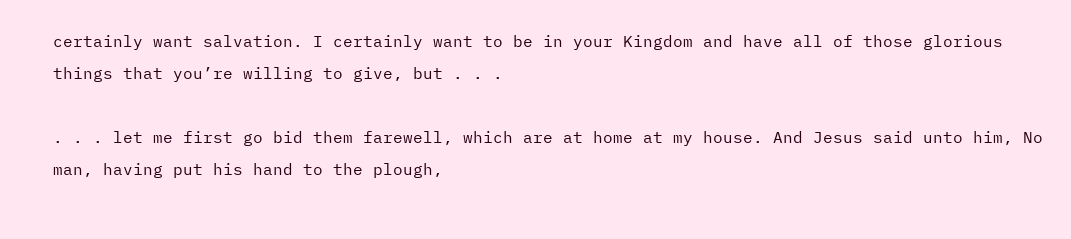certainly want salvation. I certainly want to be in your Kingdom and have all of those glorious things that you’re willing to give, but . . .

. . . let me first go bid them farewell, which are at home at my house. And Jesus said unto him, No man, having put his hand to the plough,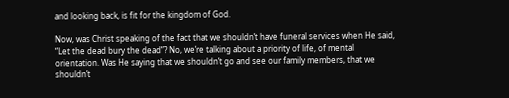and looking back, is fit for the kingdom of God.

Now, was Christ speaking of the fact that we shouldn’t have funeral services when He said, “Let the dead bury the dead”? No, we’re talking about a priority of life, of mental orientation. Was He saying that we shouldn’t go and see our family members, that we shouldn’t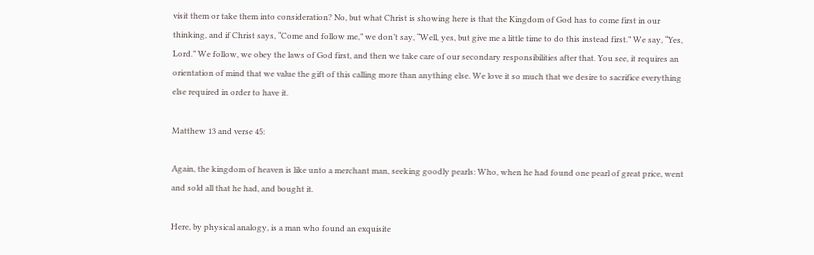visit them or take them into consideration? No, but what Christ is showing here is that the Kingdom of God has to come first in our thinking, and if Christ says, “Come and follow me,” we don’t say, “Well, yes, but give me a little time to do this instead first.” We say, “Yes, Lord.” We follow, we obey the laws of God first, and then we take care of our secondary responsibilities after that. You see, it requires an orientation of mind that we value the gift of this calling more than anything else. We love it so much that we desire to sacrifice everything else required in order to have it.

Matthew 13 and verse 45:

Again, the kingdom of heaven is like unto a merchant man, seeking goodly pearls: Who, when he had found one pearl of great price, went and sold all that he had, and bought it.

Here, by physical analogy, is a man who found an exquisite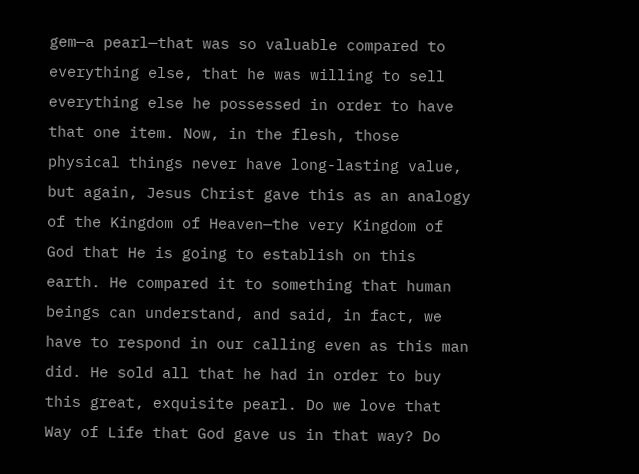gem—a pearl—that was so valuable compared to everything else, that he was willing to sell everything else he possessed in order to have that one item. Now, in the flesh, those physical things never have long-lasting value, but again, Jesus Christ gave this as an analogy of the Kingdom of Heaven—the very Kingdom of God that He is going to establish on this earth. He compared it to something that human beings can understand, and said, in fact, we have to respond in our calling even as this man did. He sold all that he had in order to buy this great, exquisite pearl. Do we love that Way of Life that God gave us in that way? Do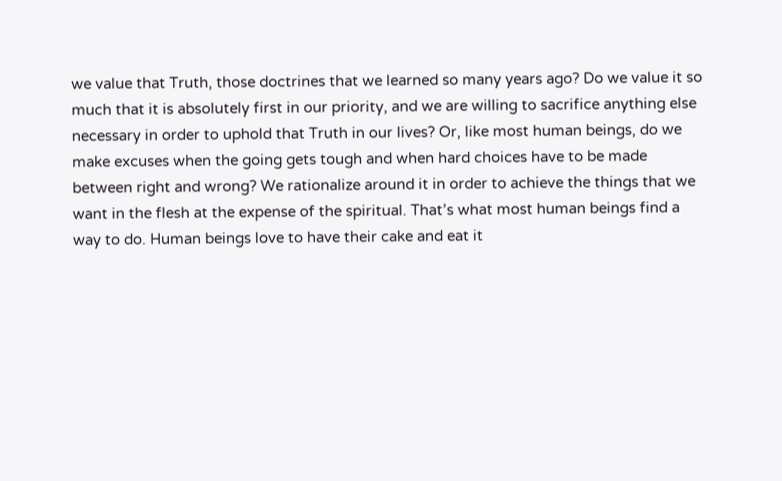we value that Truth, those doctrines that we learned so many years ago? Do we value it so much that it is absolutely first in our priority, and we are willing to sacrifice anything else necessary in order to uphold that Truth in our lives? Or, like most human beings, do we make excuses when the going gets tough and when hard choices have to be made between right and wrong? We rationalize around it in order to achieve the things that we want in the flesh at the expense of the spiritual. That’s what most human beings find a way to do. Human beings love to have their cake and eat it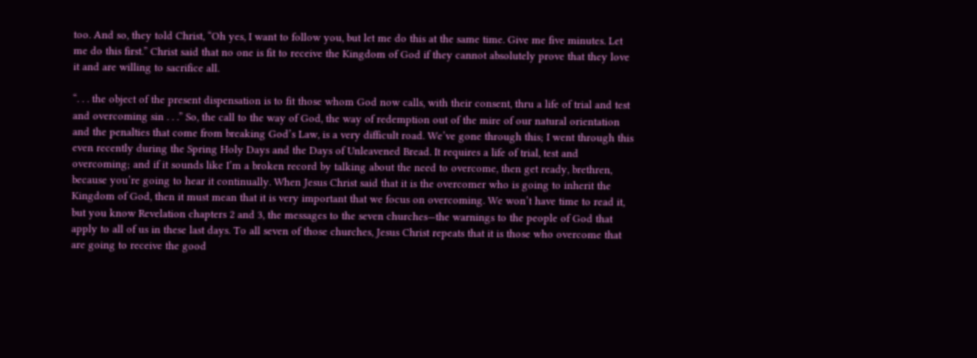too. And so, they told Christ, “Oh yes, I want to follow you, but let me do this at the same time. Give me five minutes. Let me do this first.” Christ said that no one is fit to receive the Kingdom of God if they cannot absolutely prove that they love it and are willing to sacrifice all.

“. . . the object of the present dispensation is to fit those whom God now calls, with their consent, thru a life of trial and test and overcoming sin . . .” So, the call to the way of God, the way of redemption out of the mire of our natural orientation and the penalties that come from breaking God’s Law, is a very difficult road. We’ve gone through this; I went through this even recently during the Spring Holy Days and the Days of Unleavened Bread. It requires a life of trial, test and overcoming; and if it sounds like I’m a broken record by talking about the need to overcome, then get ready, brethren, because you’re going to hear it continually. When Jesus Christ said that it is the overcomer who is going to inherit the Kingdom of God, then it must mean that it is very important that we focus on overcoming. We won’t have time to read it, but you know Revelation chapters 2 and 3, the messages to the seven churches—the warnings to the people of God that apply to all of us in these last days. To all seven of those churches, Jesus Christ repeats that it is those who overcome that are going to receive the good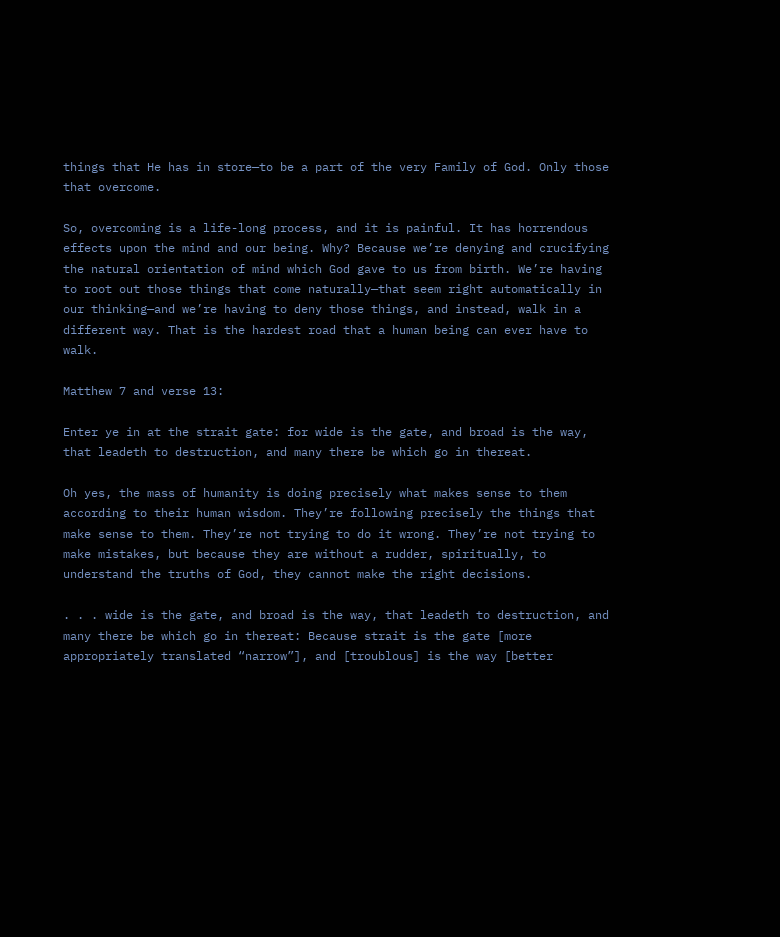things that He has in store—to be a part of the very Family of God. Only those that overcome.

So, overcoming is a life-long process, and it is painful. It has horrendous effects upon the mind and our being. Why? Because we’re denying and crucifying the natural orientation of mind which God gave to us from birth. We’re having to root out those things that come naturally—that seem right automatically in our thinking—and we’re having to deny those things, and instead, walk in a different way. That is the hardest road that a human being can ever have to walk.

Matthew 7 and verse 13:

Enter ye in at the strait gate: for wide is the gate, and broad is the way, that leadeth to destruction, and many there be which go in thereat.

Oh yes, the mass of humanity is doing precisely what makes sense to them according to their human wisdom. They’re following precisely the things that make sense to them. They’re not trying to do it wrong. They’re not trying to make mistakes, but because they are without a rudder, spiritually, to understand the truths of God, they cannot make the right decisions.

. . . wide is the gate, and broad is the way, that leadeth to destruction, and many there be which go in thereat: Because strait is the gate [more appropriately translated “narrow”], and [troublous] is the way [better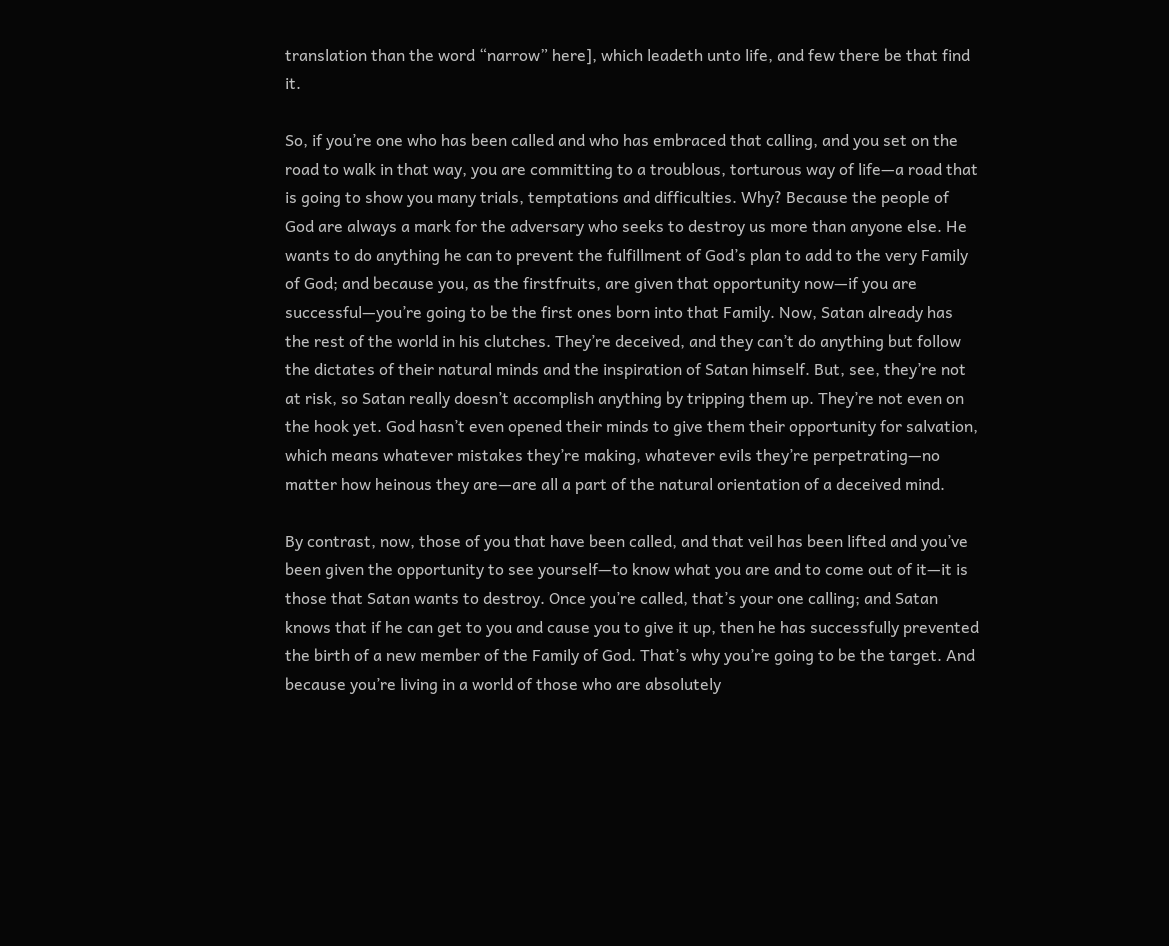translation than the word “narrow” here], which leadeth unto life, and few there be that find it.

So, if you’re one who has been called and who has embraced that calling, and you set on the road to walk in that way, you are committing to a troublous, torturous way of life—a road that is going to show you many trials, temptations and difficulties. Why? Because the people of God are always a mark for the adversary who seeks to destroy us more than anyone else. He wants to do anything he can to prevent the fulfillment of God’s plan to add to the very Family of God; and because you, as the firstfruits, are given that opportunity now—if you are successful—you’re going to be the first ones born into that Family. Now, Satan already has the rest of the world in his clutches. They’re deceived, and they can’t do anything but follow the dictates of their natural minds and the inspiration of Satan himself. But, see, they’re not at risk, so Satan really doesn’t accomplish anything by tripping them up. They’re not even on the hook yet. God hasn’t even opened their minds to give them their opportunity for salvation, which means whatever mistakes they’re making, whatever evils they’re perpetrating—no matter how heinous they are—are all a part of the natural orientation of a deceived mind.

By contrast, now, those of you that have been called, and that veil has been lifted and you’ve been given the opportunity to see yourself—to know what you are and to come out of it—it is those that Satan wants to destroy. Once you’re called, that’s your one calling; and Satan knows that if he can get to you and cause you to give it up, then he has successfully prevented the birth of a new member of the Family of God. That’s why you’re going to be the target. And because you’re living in a world of those who are absolutely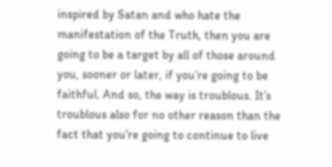inspired by Satan and who hate the manifestation of the Truth, then you are going to be a target by all of those around you, sooner or later, if you’re going to be faithful. And so, the way is troublous. It’s troublous also for no other reason than the fact that you’re going to continue to live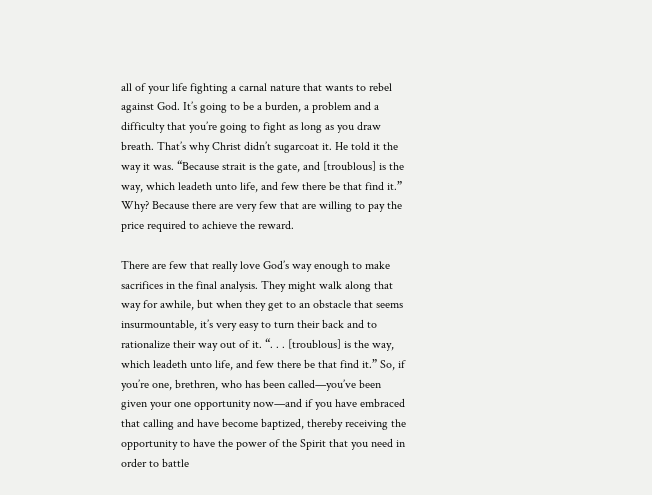all of your life fighting a carnal nature that wants to rebel against God. It’s going to be a burden, a problem and a difficulty that you’re going to fight as long as you draw breath. That’s why Christ didn’t sugarcoat it. He told it the way it was. “Because strait is the gate, and [troublous] is the way, which leadeth unto life, and few there be that find it.” Why? Because there are very few that are willing to pay the price required to achieve the reward.

There are few that really love God’s way enough to make sacrifices in the final analysis. They might walk along that way for awhile, but when they get to an obstacle that seems insurmountable, it’s very easy to turn their back and to rationalize their way out of it. “. . . [troublous] is the way, which leadeth unto life, and few there be that find it.” So, if you’re one, brethren, who has been called—you’ve been given your one opportunity now—and if you have embraced that calling and have become baptized, thereby receiving the opportunity to have the power of the Spirit that you need in order to battle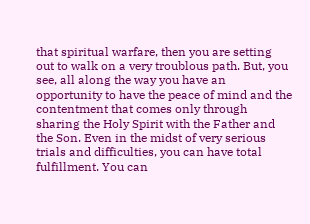that spiritual warfare, then you are setting out to walk on a very troublous path. But, you see, all along the way you have an opportunity to have the peace of mind and the contentment that comes only through sharing the Holy Spirit with the Father and the Son. Even in the midst of very serious trials and difficulties, you can have total fulfillment. You can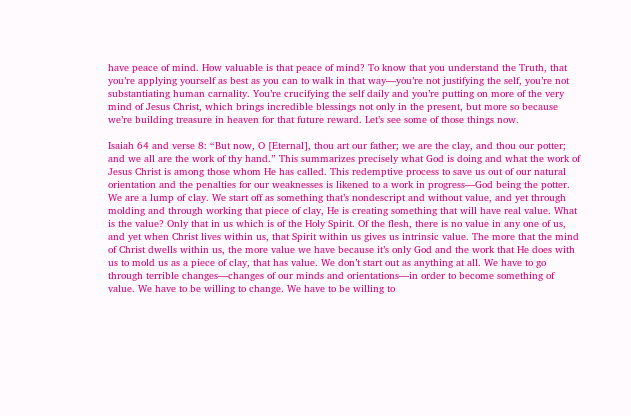have peace of mind. How valuable is that peace of mind? To know that you understand the Truth, that you’re applying yourself as best as you can to walk in that way—you’re not justifying the self, you’re not substantiating human carnality. You’re crucifying the self daily and you’re putting on more of the very mind of Jesus Christ, which brings incredible blessings not only in the present, but more so because we’re building treasure in heaven for that future reward. Let’s see some of those things now.

Isaiah 64 and verse 8: “But now, O [Eternal], thou art our father; we are the clay, and thou our potter; and we all are the work of thy hand.” This summarizes precisely what God is doing and what the work of Jesus Christ is among those whom He has called. This redemptive process to save us out of our natural orientation and the penalties for our weaknesses is likened to a work in progress—God being the potter. We are a lump of clay. We start off as something that’s nondescript and without value, and yet through molding and through working that piece of clay, He is creating something that will have real value. What is the value? Only that in us which is of the Holy Spirit. Of the flesh, there is no value in any one of us, and yet when Christ lives within us, that Spirit within us gives us intrinsic value. The more that the mind of Christ dwells within us, the more value we have because it’s only God and the work that He does with us to mold us as a piece of clay, that has value. We don’t start out as anything at all. We have to go through terrible changes—changes of our minds and orientations—in order to become something of value. We have to be willing to change. We have to be willing to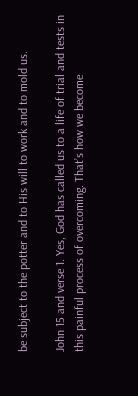be subject to the potter and to His will to work and to mold us.

John 15 and verse 1. Yes, God has called us to a life of trial and tests in this painful process of overcoming. That’s how we become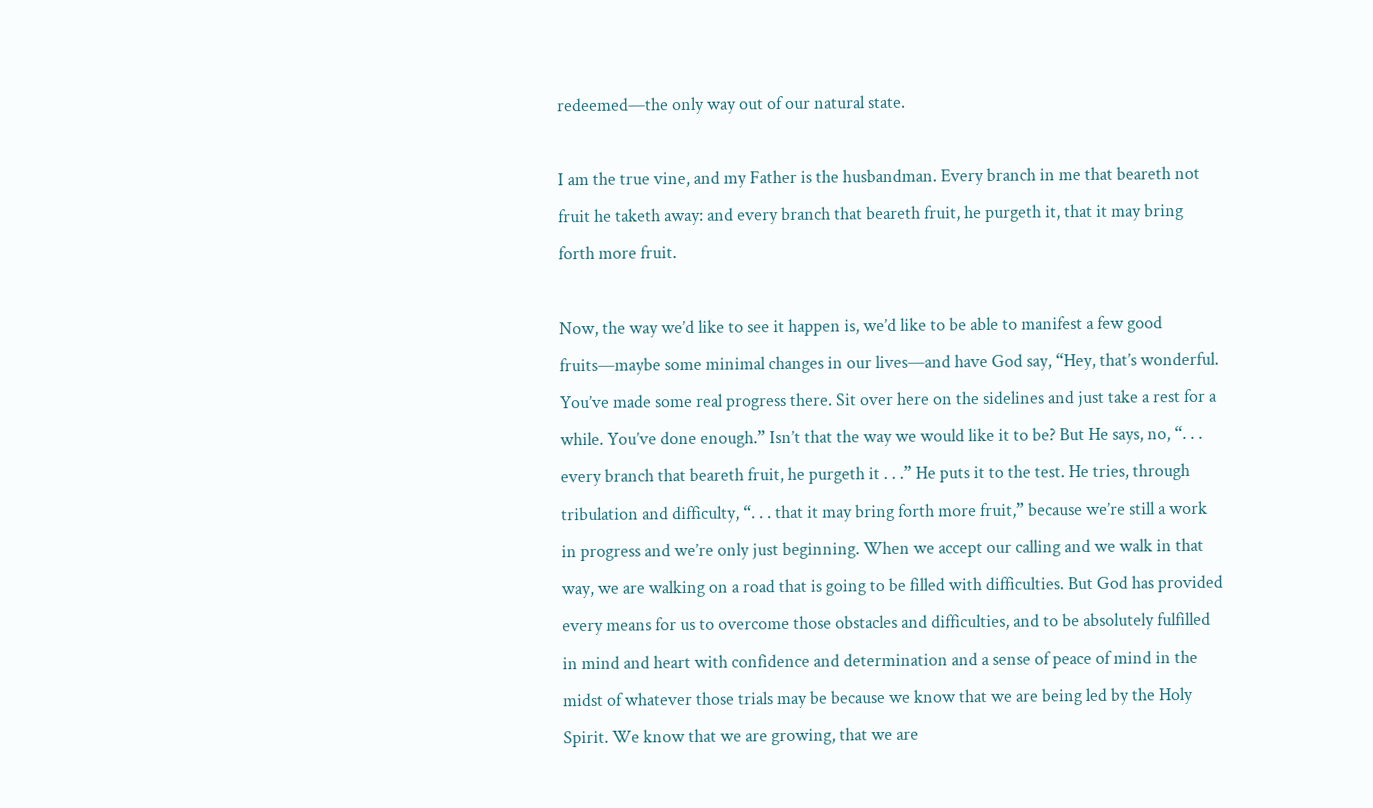redeemed—the only way out of our natural state.

I am the true vine, and my Father is the husbandman. Every branch in me that beareth not fruit he taketh away: and every branch that beareth fruit, he purgeth it, that it may bring forth more fruit.

Now, the way we’d like to see it happen is, we’d like to be able to manifest a few good fruits—maybe some minimal changes in our lives—and have God say, “Hey, that’s wonderful. You’ve made some real progress there. Sit over here on the sidelines and just take a rest for a while. You’ve done enough.” Isn’t that the way we would like it to be? But He says, no, “. . . every branch that beareth fruit, he purgeth it . . .” He puts it to the test. He tries, through tribulation and difficulty, “. . . that it may bring forth more fruit,” because we’re still a work in progress and we’re only just beginning. When we accept our calling and we walk in that way, we are walking on a road that is going to be filled with difficulties. But God has provided every means for us to overcome those obstacles and difficulties, and to be absolutely fulfilled in mind and heart with confidence and determination and a sense of peace of mind in the midst of whatever those trials may be because we know that we are being led by the Holy Spirit. We know that we are growing, that we are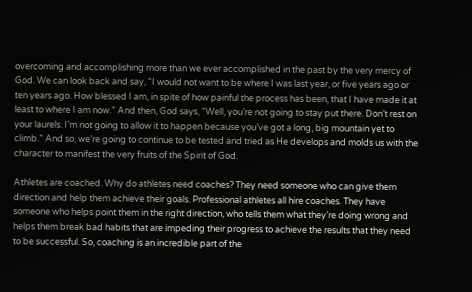overcoming and accomplishing more than we ever accomplished in the past by the very mercy of God. We can look back and say, “I would not want to be where I was last year, or five years ago or ten years ago. How blessed I am, in spite of how painful the process has been, that I have made it at least to where I am now.” And then, God says, “Well, you’re not going to stay put there. Don’t rest on your laurels. I’m not going to allow it to happen because you’ve got a long, big mountain yet to climb.” And so, we’re going to continue to be tested and tried as He develops and molds us with the character to manifest the very fruits of the Spirit of God.

Athletes are coached. Why do athletes need coaches? They need someone who can give them direction and help them achieve their goals. Professional athletes all hire coaches. They have someone who helps point them in the right direction, who tells them what they’re doing wrong and helps them break bad habits that are impeding their progress to achieve the results that they need to be successful. So, coaching is an incredible part of the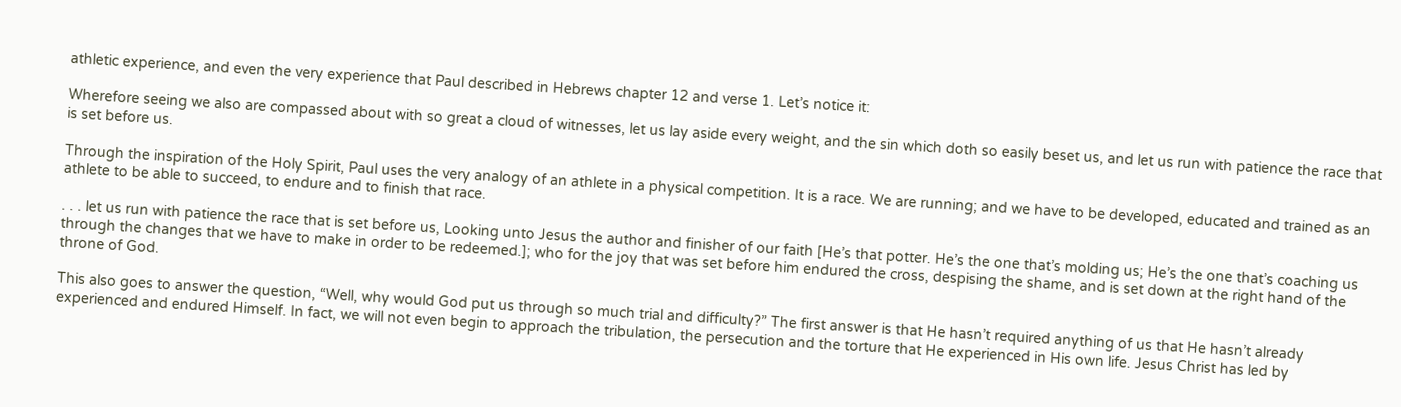athletic experience, and even the very experience that Paul described in Hebrews chapter 12 and verse 1. Let’s notice it:

Wherefore seeing we also are compassed about with so great a cloud of witnesses, let us lay aside every weight, and the sin which doth so easily beset us, and let us run with patience the race that is set before us.

Through the inspiration of the Holy Spirit, Paul uses the very analogy of an athlete in a physical competition. It is a race. We are running; and we have to be developed, educated and trained as an athlete to be able to succeed, to endure and to finish that race.

. . . let us run with patience the race that is set before us, Looking unto Jesus the author and finisher of our faith [He’s that potter. He’s the one that’s molding us; He’s the one that’s coaching us through the changes that we have to make in order to be redeemed.]; who for the joy that was set before him endured the cross, despising the shame, and is set down at the right hand of the throne of God.

This also goes to answer the question, “Well, why would God put us through so much trial and difficulty?” The first answer is that He hasn’t required anything of us that He hasn’t already experienced and endured Himself. In fact, we will not even begin to approach the tribulation, the persecution and the torture that He experienced in His own life. Jesus Christ has led by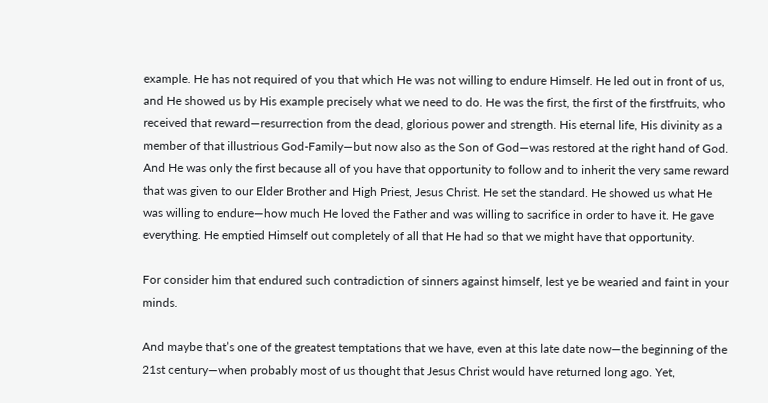example. He has not required of you that which He was not willing to endure Himself. He led out in front of us, and He showed us by His example precisely what we need to do. He was the first, the first of the firstfruits, who received that reward—resurrection from the dead, glorious power and strength. His eternal life, His divinity as a member of that illustrious God-Family—but now also as the Son of God—was restored at the right hand of God. And He was only the first because all of you have that opportunity to follow and to inherit the very same reward that was given to our Elder Brother and High Priest, Jesus Christ. He set the standard. He showed us what He was willing to endure—how much He loved the Father and was willing to sacrifice in order to have it. He gave everything. He emptied Himself out completely of all that He had so that we might have that opportunity.

For consider him that endured such contradiction of sinners against himself, lest ye be wearied and faint in your minds.

And maybe that’s one of the greatest temptations that we have, even at this late date now—the beginning of the 21st century—when probably most of us thought that Jesus Christ would have returned long ago. Yet,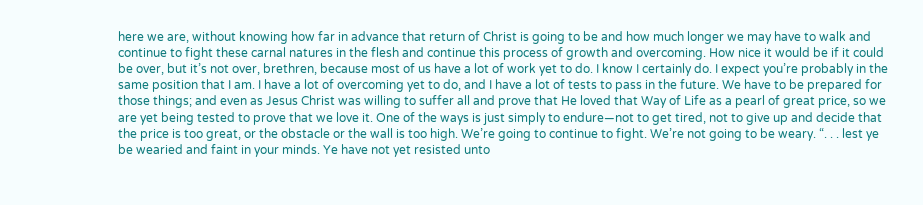here we are, without knowing how far in advance that return of Christ is going to be and how much longer we may have to walk and continue to fight these carnal natures in the flesh and continue this process of growth and overcoming. How nice it would be if it could be over, but it’s not over, brethren, because most of us have a lot of work yet to do. I know I certainly do. I expect you’re probably in the same position that I am. I have a lot of overcoming yet to do, and I have a lot of tests to pass in the future. We have to be prepared for those things; and even as Jesus Christ was willing to suffer all and prove that He loved that Way of Life as a pearl of great price, so we are yet being tested to prove that we love it. One of the ways is just simply to endure—not to get tired, not to give up and decide that the price is too great, or the obstacle or the wall is too high. We’re going to continue to fight. We’re not going to be weary. “. . . lest ye be wearied and faint in your minds. Ye have not yet resisted unto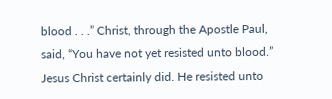blood . . .” Christ, through the Apostle Paul, said, “You have not yet resisted unto blood.” Jesus Christ certainly did. He resisted unto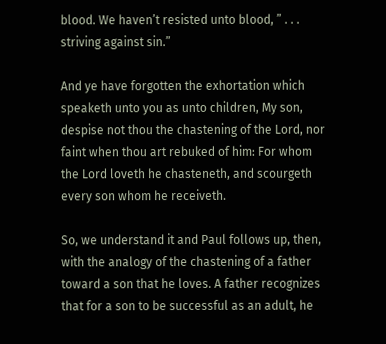blood. We haven’t resisted unto blood, ” . . . striving against sin.”

And ye have forgotten the exhortation which speaketh unto you as unto children, My son, despise not thou the chastening of the Lord, nor faint when thou art rebuked of him: For whom the Lord loveth he chasteneth, and scourgeth every son whom he receiveth.

So, we understand it and Paul follows up, then, with the analogy of the chastening of a father toward a son that he loves. A father recognizes that for a son to be successful as an adult, he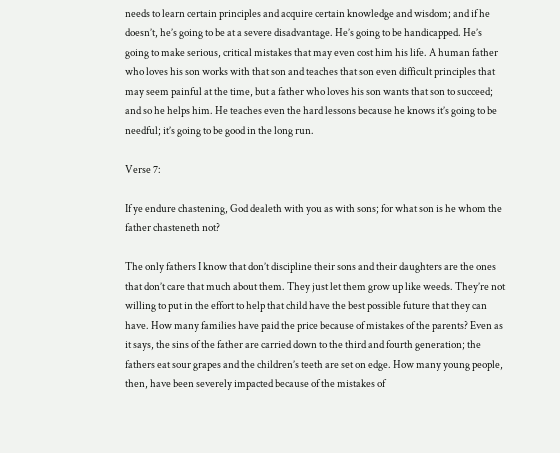needs to learn certain principles and acquire certain knowledge and wisdom; and if he doesn’t, he’s going to be at a severe disadvantage. He’s going to be handicapped. He’s going to make serious, critical mistakes that may even cost him his life. A human father who loves his son works with that son and teaches that son even difficult principles that may seem painful at the time, but a father who loves his son wants that son to succeed; and so he helps him. He teaches even the hard lessons because he knows it’s going to be needful; it’s going to be good in the long run.

Verse 7:

If ye endure chastening, God dealeth with you as with sons; for what son is he whom the father chasteneth not?

The only fathers I know that don’t discipline their sons and their daughters are the ones that don’t care that much about them. They just let them grow up like weeds. They’re not willing to put in the effort to help that child have the best possible future that they can have. How many families have paid the price because of mistakes of the parents? Even as it says, the sins of the father are carried down to the third and fourth generation; the fathers eat sour grapes and the children’s teeth are set on edge. How many young people, then, have been severely impacted because of the mistakes of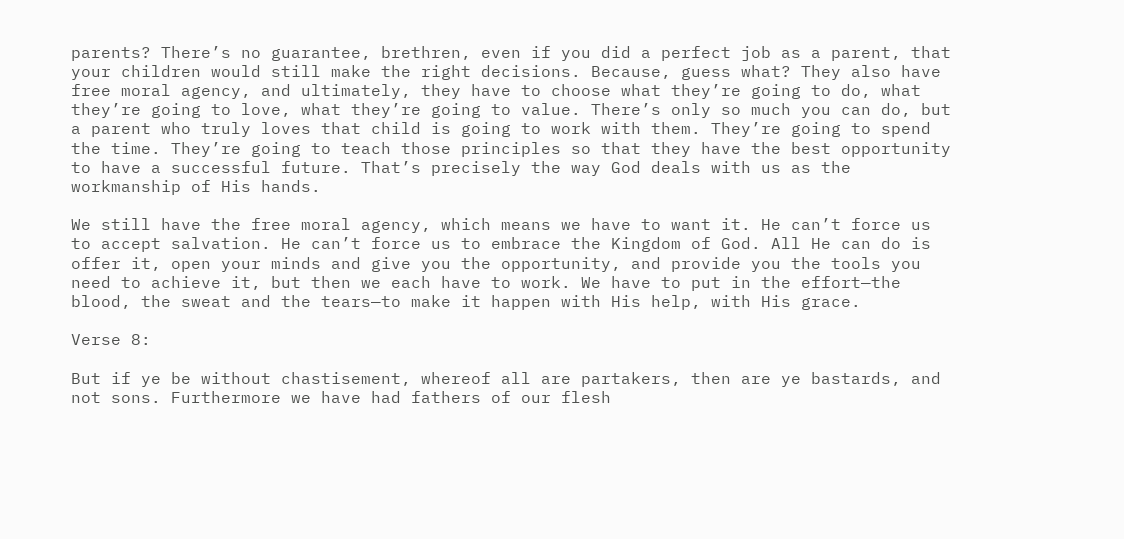parents? There’s no guarantee, brethren, even if you did a perfect job as a parent, that your children would still make the right decisions. Because, guess what? They also have free moral agency, and ultimately, they have to choose what they’re going to do, what they’re going to love, what they’re going to value. There’s only so much you can do, but a parent who truly loves that child is going to work with them. They’re going to spend the time. They’re going to teach those principles so that they have the best opportunity to have a successful future. That’s precisely the way God deals with us as the workmanship of His hands.

We still have the free moral agency, which means we have to want it. He can’t force us to accept salvation. He can’t force us to embrace the Kingdom of God. All He can do is offer it, open your minds and give you the opportunity, and provide you the tools you need to achieve it, but then we each have to work. We have to put in the effort—the blood, the sweat and the tears—to make it happen with His help, with His grace.

Verse 8:

But if ye be without chastisement, whereof all are partakers, then are ye bastards, and not sons. Furthermore we have had fathers of our flesh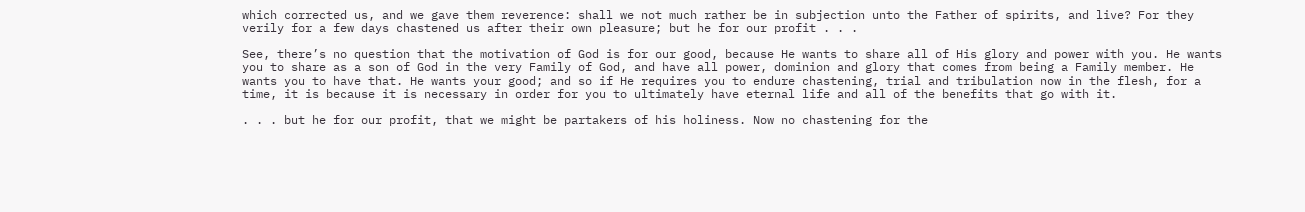which corrected us, and we gave them reverence: shall we not much rather be in subjection unto the Father of spirits, and live? For they verily for a few days chastened us after their own pleasure; but he for our profit . . .

See, there’s no question that the motivation of God is for our good, because He wants to share all of His glory and power with you. He wants you to share as a son of God in the very Family of God, and have all power, dominion and glory that comes from being a Family member. He wants you to have that. He wants your good; and so if He requires you to endure chastening, trial and tribulation now in the flesh, for a time, it is because it is necessary in order for you to ultimately have eternal life and all of the benefits that go with it.

. . . but he for our profit, that we might be partakers of his holiness. Now no chastening for the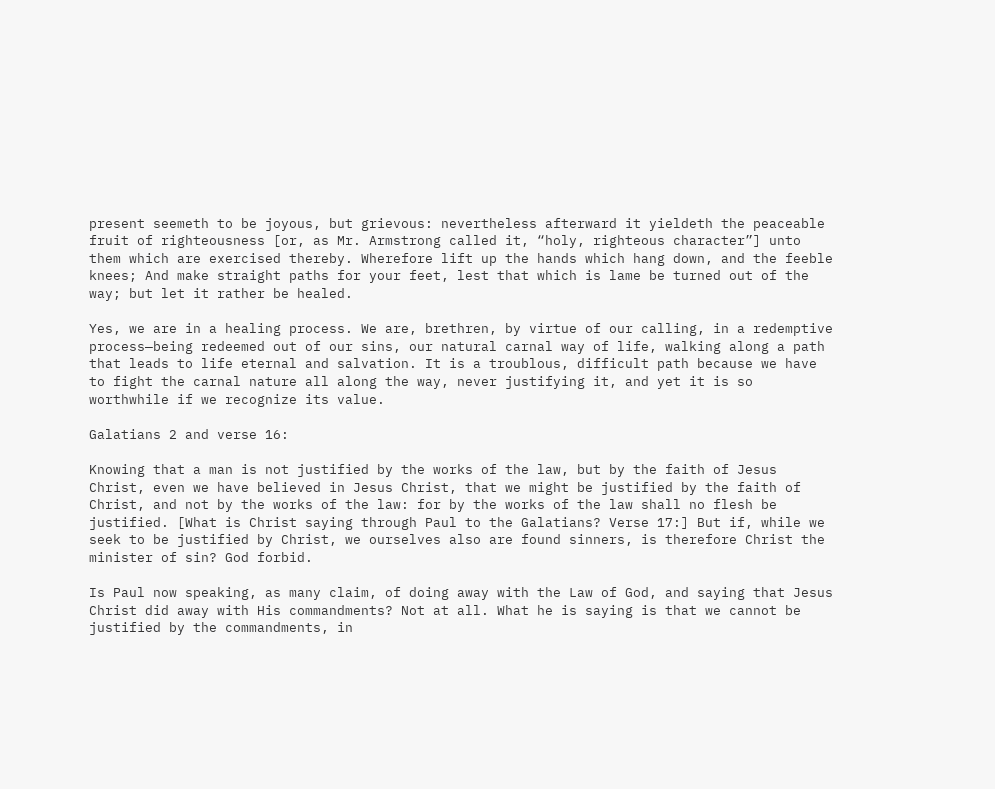present seemeth to be joyous, but grievous: nevertheless afterward it yieldeth the peaceable fruit of righteousness [or, as Mr. Armstrong called it, “holy, righteous character”] unto them which are exercised thereby. Wherefore lift up the hands which hang down, and the feeble knees; And make straight paths for your feet, lest that which is lame be turned out of the way; but let it rather be healed.

Yes, we are in a healing process. We are, brethren, by virtue of our calling, in a redemptive process—being redeemed out of our sins, our natural carnal way of life, walking along a path that leads to life eternal and salvation. It is a troublous, difficult path because we have to fight the carnal nature all along the way, never justifying it, and yet it is so worthwhile if we recognize its value.

Galatians 2 and verse 16:

Knowing that a man is not justified by the works of the law, but by the faith of Jesus Christ, even we have believed in Jesus Christ, that we might be justified by the faith of Christ, and not by the works of the law: for by the works of the law shall no flesh be justified. [What is Christ saying through Paul to the Galatians? Verse 17:] But if, while we seek to be justified by Christ, we ourselves also are found sinners, is therefore Christ the minister of sin? God forbid.

Is Paul now speaking, as many claim, of doing away with the Law of God, and saying that Jesus Christ did away with His commandments? Not at all. What he is saying is that we cannot be justified by the commandments, in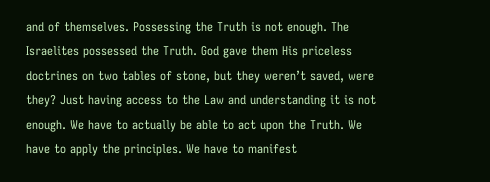and of themselves. Possessing the Truth is not enough. The Israelites possessed the Truth. God gave them His priceless doctrines on two tables of stone, but they weren’t saved, were they? Just having access to the Law and understanding it is not enough. We have to actually be able to act upon the Truth. We have to apply the principles. We have to manifest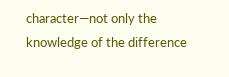character—not only the knowledge of the difference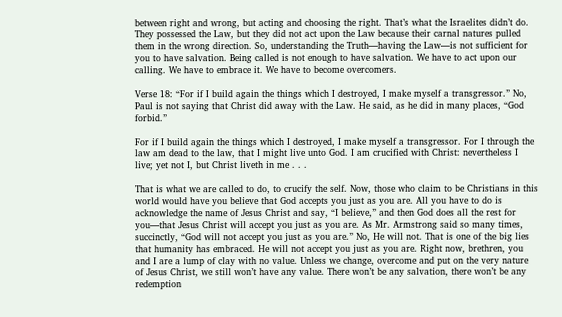between right and wrong, but acting and choosing the right. That’s what the Israelites didn’t do. They possessed the Law, but they did not act upon the Law because their carnal natures pulled them in the wrong direction. So, understanding the Truth—having the Law—is not sufficient for you to have salvation. Being called is not enough to have salvation. We have to act upon our calling. We have to embrace it. We have to become overcomers.

Verse 18: “For if I build again the things which I destroyed, I make myself a transgressor.” No, Paul is not saying that Christ did away with the Law. He said, as he did in many places, “God forbid.”

For if I build again the things which I destroyed, I make myself a transgressor. For I through the law am dead to the law, that I might live unto God. I am crucified with Christ: nevertheless I live; yet not I, but Christ liveth in me . . .

That is what we are called to do, to crucify the self. Now, those who claim to be Christians in this world would have you believe that God accepts you just as you are. All you have to do is acknowledge the name of Jesus Christ and say, “I believe,” and then God does all the rest for you—that Jesus Christ will accept you just as you are. As Mr. Armstrong said so many times, succinctly, “God will not accept you just as you are.” No, He will not. That is one of the big lies that humanity has embraced. He will not accept you just as you are. Right now, brethren, you and I are a lump of clay with no value. Unless we change, overcome and put on the very nature of Jesus Christ, we still won’t have any value. There won’t be any salvation, there won’t be any redemption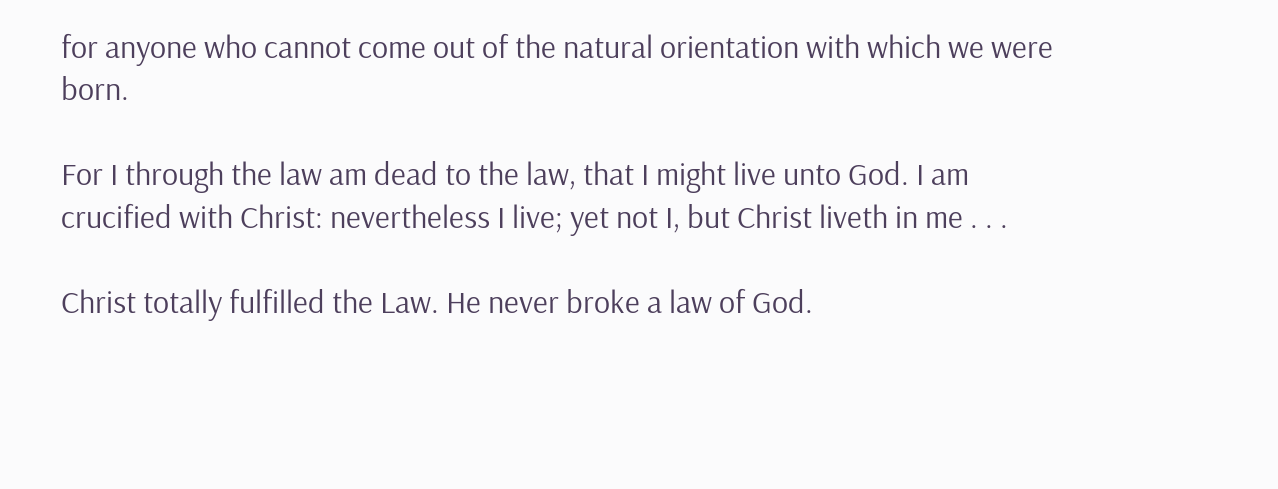for anyone who cannot come out of the natural orientation with which we were born.

For I through the law am dead to the law, that I might live unto God. I am crucified with Christ: nevertheless I live; yet not I, but Christ liveth in me . . .

Christ totally fulfilled the Law. He never broke a law of God.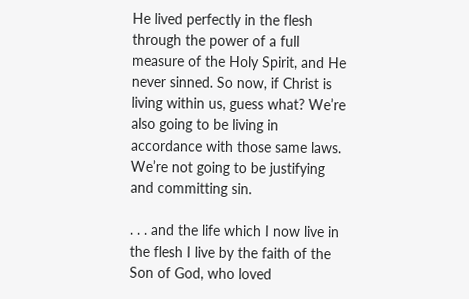He lived perfectly in the flesh through the power of a full measure of the Holy Spirit, and He never sinned. So now, if Christ is living within us, guess what? We’re also going to be living in accordance with those same laws. We’re not going to be justifying and committing sin.

. . . and the life which I now live in the flesh I live by the faith of the Son of God, who loved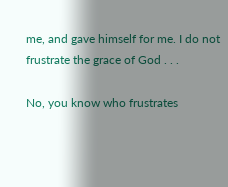me, and gave himself for me. I do not frustrate the grace of God . . .

No, you know who frustrates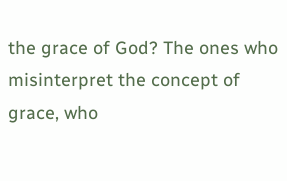the grace of God? The ones who misinterpret the concept of grace, who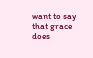want to say that grace does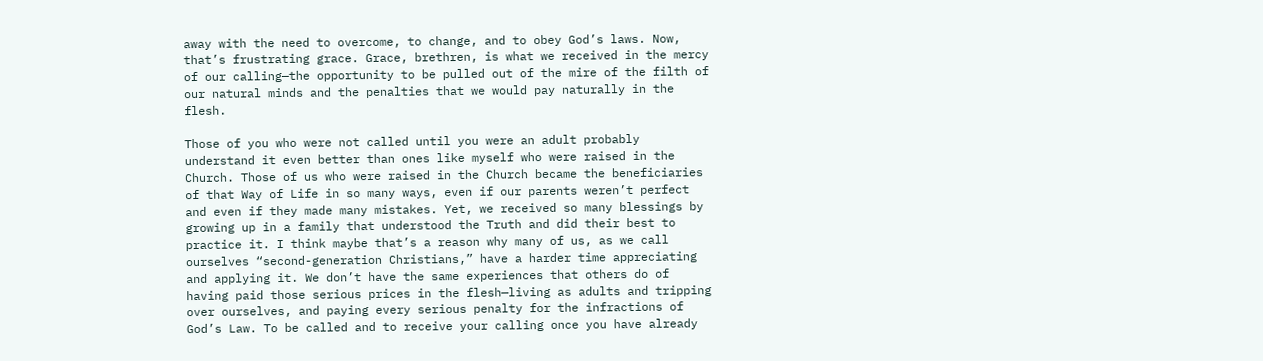away with the need to overcome, to change, and to obey God’s laws. Now, that’s frustrating grace. Grace, brethren, is what we received in the mercy of our calling—the opportunity to be pulled out of the mire of the filth of our natural minds and the penalties that we would pay naturally in the flesh.

Those of you who were not called until you were an adult probably understand it even better than ones like myself who were raised in the Church. Those of us who were raised in the Church became the beneficiaries of that Way of Life in so many ways, even if our parents weren’t perfect and even if they made many mistakes. Yet, we received so many blessings by growing up in a family that understood the Truth and did their best to practice it. I think maybe that’s a reason why many of us, as we call ourselves “second-generation Christians,” have a harder time appreciating and applying it. We don’t have the same experiences that others do of having paid those serious prices in the flesh—living as adults and tripping over ourselves, and paying every serious penalty for the infractions of God’s Law. To be called and to receive your calling once you have already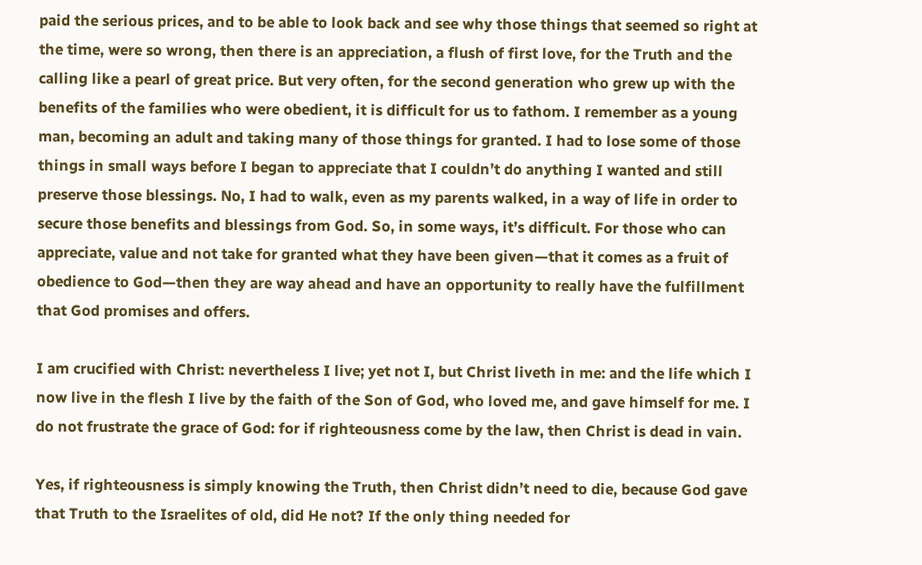paid the serious prices, and to be able to look back and see why those things that seemed so right at the time, were so wrong, then there is an appreciation, a flush of first love, for the Truth and the calling like a pearl of great price. But very often, for the second generation who grew up with the benefits of the families who were obedient, it is difficult for us to fathom. I remember as a young man, becoming an adult and taking many of those things for granted. I had to lose some of those things in small ways before I began to appreciate that I couldn’t do anything I wanted and still preserve those blessings. No, I had to walk, even as my parents walked, in a way of life in order to secure those benefits and blessings from God. So, in some ways, it’s difficult. For those who can appreciate, value and not take for granted what they have been given—that it comes as a fruit of obedience to God—then they are way ahead and have an opportunity to really have the fulfillment that God promises and offers.

I am crucified with Christ: nevertheless I live; yet not I, but Christ liveth in me: and the life which I now live in the flesh I live by the faith of the Son of God, who loved me, and gave himself for me. I do not frustrate the grace of God: for if righteousness come by the law, then Christ is dead in vain.

Yes, if righteousness is simply knowing the Truth, then Christ didn’t need to die, because God gave that Truth to the Israelites of old, did He not? If the only thing needed for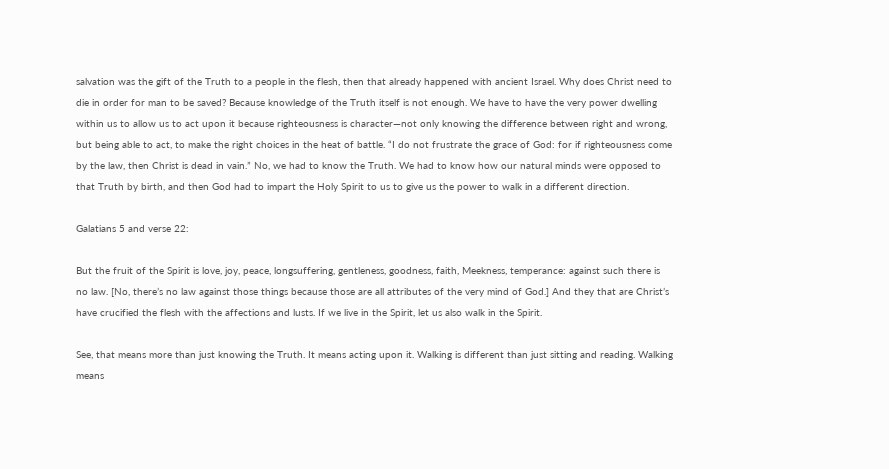salvation was the gift of the Truth to a people in the flesh, then that already happened with ancient Israel. Why does Christ need to die in order for man to be saved? Because knowledge of the Truth itself is not enough. We have to have the very power dwelling within us to allow us to act upon it because righteousness is character—not only knowing the difference between right and wrong, but being able to act, to make the right choices in the heat of battle. “I do not frustrate the grace of God: for if righteousness come by the law, then Christ is dead in vain.” No, we had to know the Truth. We had to know how our natural minds were opposed to that Truth by birth, and then God had to impart the Holy Spirit to us to give us the power to walk in a different direction.

Galatians 5 and verse 22:

But the fruit of the Spirit is love, joy, peace, longsuffering, gentleness, goodness, faith, Meekness, temperance: against such there is no law. [No, there’s no law against those things because those are all attributes of the very mind of God.] And they that are Christ’s have crucified the flesh with the affections and lusts. If we live in the Spirit, let us also walk in the Spirit.

See, that means more than just knowing the Truth. It means acting upon it. Walking is different than just sitting and reading. Walking means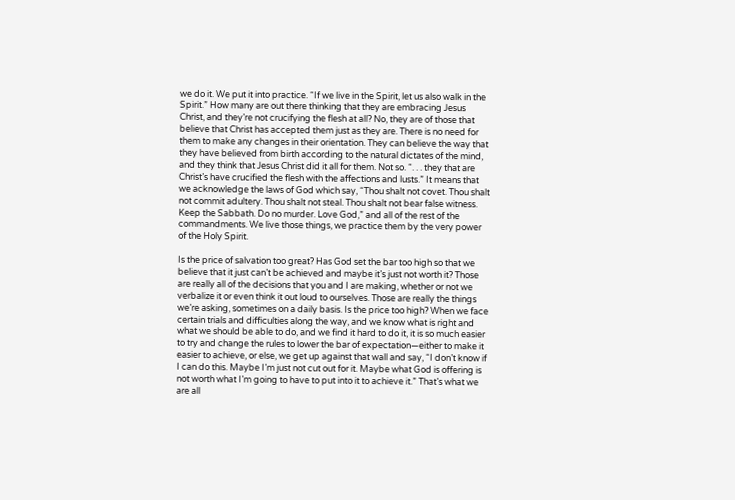we do it. We put it into practice. “If we live in the Spirit, let us also walk in the Spirit.” How many are out there thinking that they are embracing Jesus Christ, and they’re not crucifying the flesh at all? No, they are of those that believe that Christ has accepted them just as they are. There is no need for them to make any changes in their orientation. They can believe the way that they have believed from birth according to the natural dictates of the mind, and they think that Jesus Christ did it all for them. Not so. “. . . they that are Christ’s have crucified the flesh with the affections and lusts.” It means that we acknowledge the laws of God which say, “Thou shalt not covet. Thou shalt not commit adultery. Thou shalt not steal. Thou shalt not bear false witness. Keep the Sabbath. Do no murder. Love God,” and all of the rest of the commandments. We live those things, we practice them by the very power of the Holy Spirit.

Is the price of salvation too great? Has God set the bar too high so that we believe that it just can’t be achieved and maybe it’s just not worth it? Those are really all of the decisions that you and I are making, whether or not we verbalize it or even think it out loud to ourselves. Those are really the things we’re asking, sometimes on a daily basis. Is the price too high? When we face certain trials and difficulties along the way, and we know what is right and what we should be able to do, and we find it hard to do it, it is so much easier to try and change the rules to lower the bar of expectation—either to make it easier to achieve, or else, we get up against that wall and say, “I don’t know if I can do this. Maybe I’m just not cut out for it. Maybe what God is offering is not worth what I’m going to have to put into it to achieve it.” That’s what we are all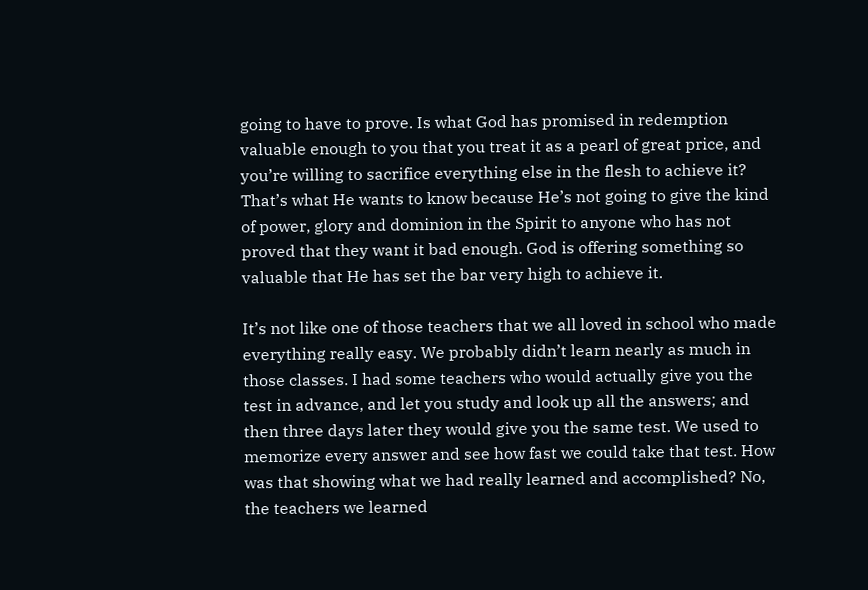going to have to prove. Is what God has promised in redemption valuable enough to you that you treat it as a pearl of great price, and you’re willing to sacrifice everything else in the flesh to achieve it? That’s what He wants to know because He’s not going to give the kind of power, glory and dominion in the Spirit to anyone who has not proved that they want it bad enough. God is offering something so valuable that He has set the bar very high to achieve it.

It’s not like one of those teachers that we all loved in school who made everything really easy. We probably didn’t learn nearly as much in those classes. I had some teachers who would actually give you the test in advance, and let you study and look up all the answers; and then three days later they would give you the same test. We used to memorize every answer and see how fast we could take that test. How was that showing what we had really learned and accomplished? No, the teachers we learned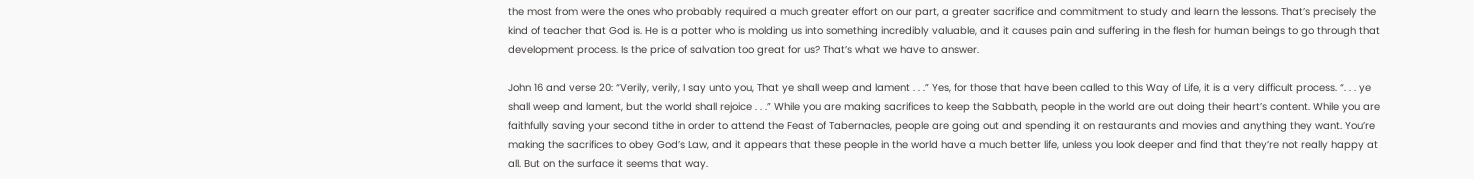the most from were the ones who probably required a much greater effort on our part, a greater sacrifice and commitment to study and learn the lessons. That’s precisely the kind of teacher that God is. He is a potter who is molding us into something incredibly valuable, and it causes pain and suffering in the flesh for human beings to go through that development process. Is the price of salvation too great for us? That’s what we have to answer.

John 16 and verse 20: “Verily, verily, I say unto you, That ye shall weep and lament . . .” Yes, for those that have been called to this Way of Life, it is a very difficult process. “. . . ye shall weep and lament, but the world shall rejoice . . .” While you are making sacrifices to keep the Sabbath, people in the world are out doing their heart’s content. While you are faithfully saving your second tithe in order to attend the Feast of Tabernacles, people are going out and spending it on restaurants and movies and anything they want. You’re making the sacrifices to obey God’s Law, and it appears that these people in the world have a much better life, unless you look deeper and find that they’re not really happy at all. But on the surface it seems that way.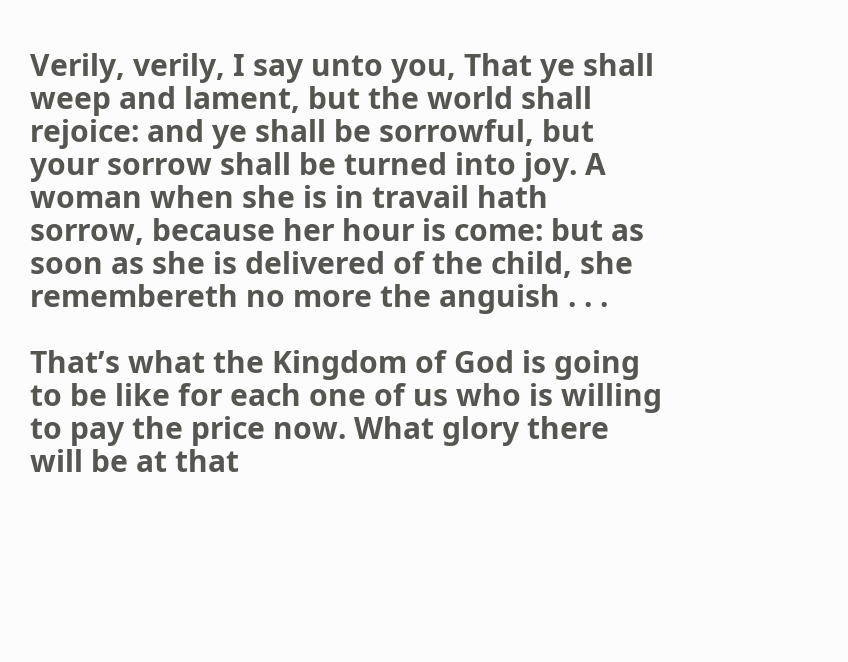Verily, verily, I say unto you, That ye shall weep and lament, but the world shall rejoice: and ye shall be sorrowful, but your sorrow shall be turned into joy. A woman when she is in travail hath sorrow, because her hour is come: but as soon as she is delivered of the child, she remembereth no more the anguish . . .

That’s what the Kingdom of God is going to be like for each one of us who is willing to pay the price now. What glory there will be at that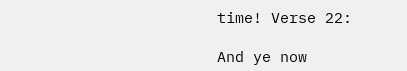time! Verse 22:

And ye now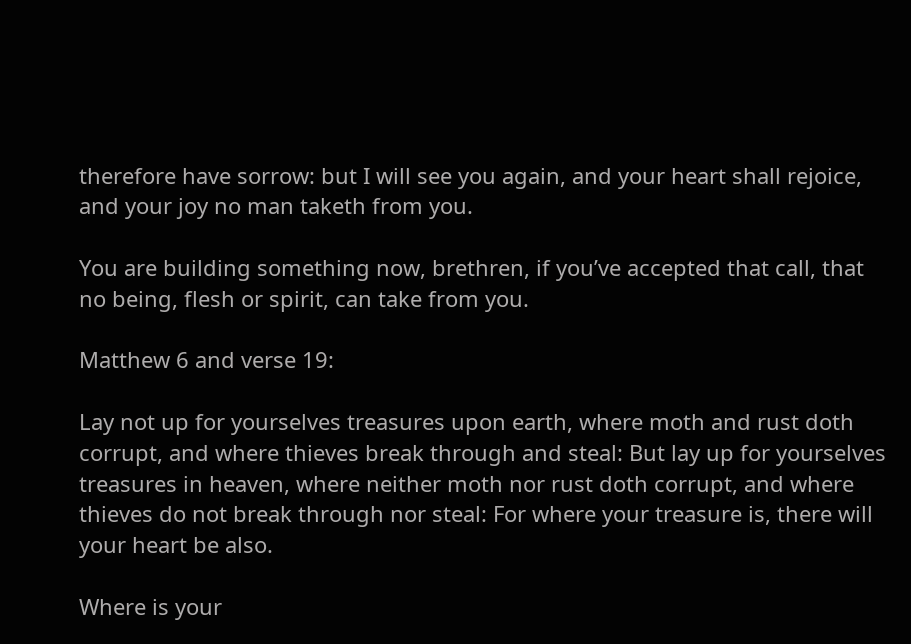therefore have sorrow: but I will see you again, and your heart shall rejoice, and your joy no man taketh from you.

You are building something now, brethren, if you’ve accepted that call, that no being, flesh or spirit, can take from you.

Matthew 6 and verse 19:

Lay not up for yourselves treasures upon earth, where moth and rust doth corrupt, and where thieves break through and steal: But lay up for yourselves treasures in heaven, where neither moth nor rust doth corrupt, and where thieves do not break through nor steal: For where your treasure is, there will your heart be also.

Where is your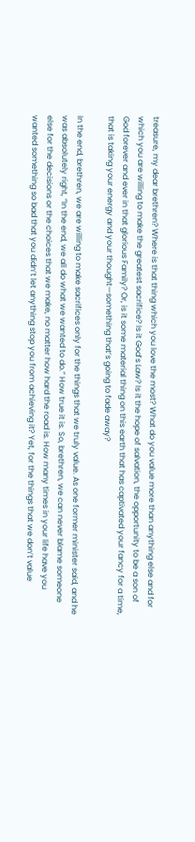treasure, my dear brethren? Where is that thing which you love the most? What do you value more than anything else and for which you are willing to make the greatest sacrifice? Is it God’s Law? Is it the hope of salvation, the opportunity to be a son of God forever and ever in that glorious Family? Or, is it some material thing on this earth that has captivated your fancy for a time, that is taking your energy and your thought—something that’s going to fade away?

In the end, brethren, we are willing to make sacrifices only for the things that we truly value. As one former minister said, and he was absolutely right, “In the end, we all do what we wanted to do.” How true it is. So, brethren, we can never blame someone else for the decisions or the choices that we make, no matter how hard the road is. How many times in your life have you wanted something so bad that you didn’t let anything stop you from achieving it? Yet, for the things that we don’t value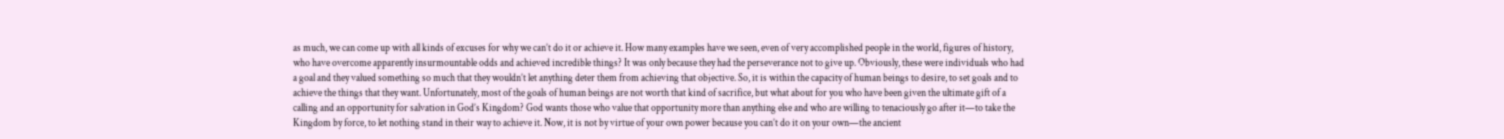as much, we can come up with all kinds of excuses for why we can’t do it or achieve it. How many examples have we seen, even of very accomplished people in the world, figures of history, who have overcome apparently insurmountable odds and achieved incredible things? It was only because they had the perseverance not to give up. Obviously, these were individuals who had a goal and they valued something so much that they wouldn’t let anything deter them from achieving that objective. So, it is within the capacity of human beings to desire, to set goals and to achieve the things that they want. Unfortunately, most of the goals of human beings are not worth that kind of sacrifice, but what about for you who have been given the ultimate gift of a calling and an opportunity for salvation in God’s Kingdom? God wants those who value that opportunity more than anything else and who are willing to tenaciously go after it—to take the Kingdom by force, to let nothing stand in their way to achieve it. Now, it is not by virtue of your own power because you can’t do it on your own—the ancient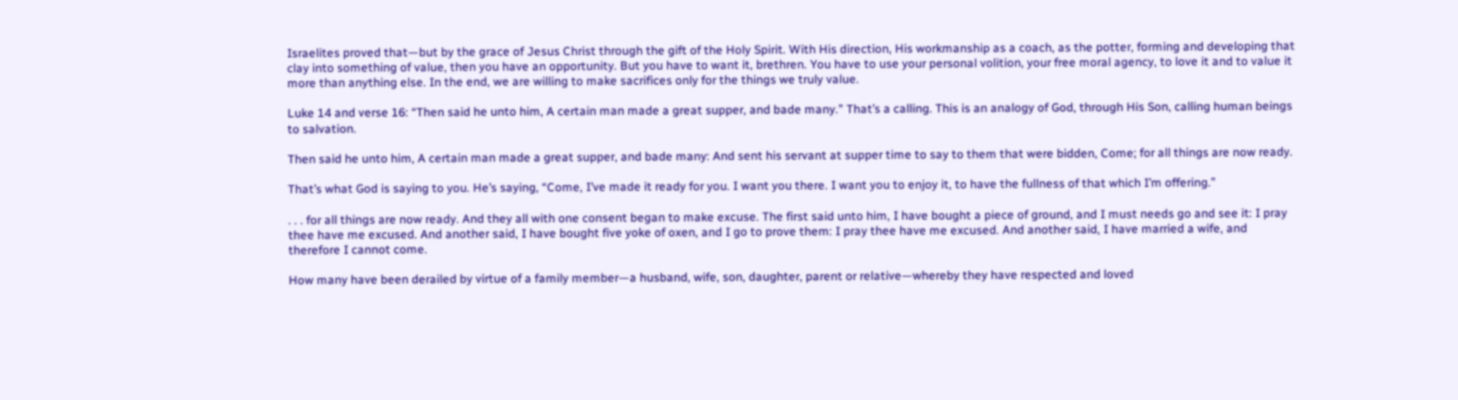Israelites proved that—but by the grace of Jesus Christ through the gift of the Holy Spirit. With His direction, His workmanship as a coach, as the potter, forming and developing that clay into something of value, then you have an opportunity. But you have to want it, brethren. You have to use your personal volition, your free moral agency, to love it and to value it more than anything else. In the end, we are willing to make sacrifices only for the things we truly value.

Luke 14 and verse 16: “Then said he unto him, A certain man made a great supper, and bade many.” That’s a calling. This is an analogy of God, through His Son, calling human beings to salvation.

Then said he unto him, A certain man made a great supper, and bade many: And sent his servant at supper time to say to them that were bidden, Come; for all things are now ready.

That’s what God is saying to you. He’s saying, “Come, I’ve made it ready for you. I want you there. I want you to enjoy it, to have the fullness of that which I’m offering.”

. . . for all things are now ready. And they all with one consent began to make excuse. The first said unto him, I have bought a piece of ground, and I must needs go and see it: I pray thee have me excused. And another said, I have bought five yoke of oxen, and I go to prove them: I pray thee have me excused. And another said, I have married a wife, and therefore I cannot come.

How many have been derailed by virtue of a family member—a husband, wife, son, daughter, parent or relative—whereby they have respected and loved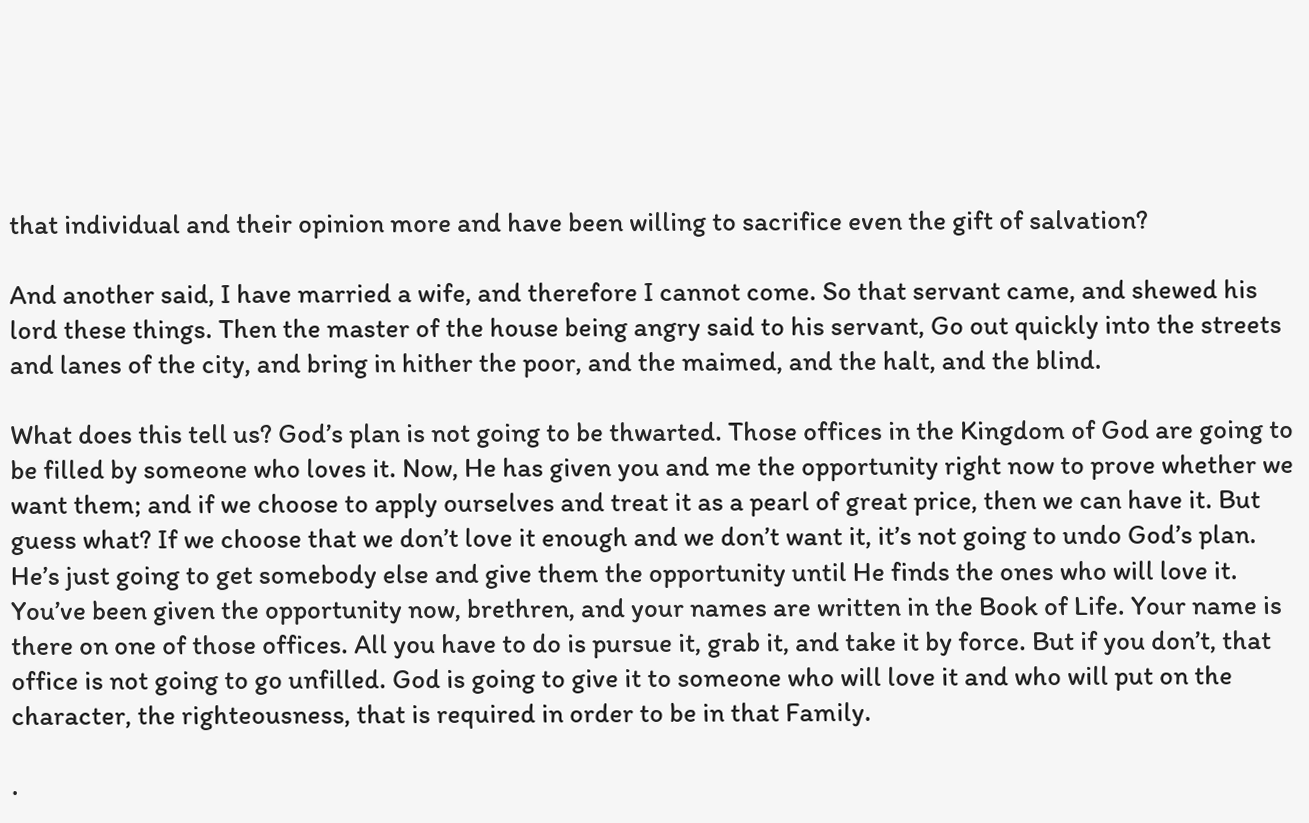that individual and their opinion more and have been willing to sacrifice even the gift of salvation?

And another said, I have married a wife, and therefore I cannot come. So that servant came, and shewed his lord these things. Then the master of the house being angry said to his servant, Go out quickly into the streets and lanes of the city, and bring in hither the poor, and the maimed, and the halt, and the blind.

What does this tell us? God’s plan is not going to be thwarted. Those offices in the Kingdom of God are going to be filled by someone who loves it. Now, He has given you and me the opportunity right now to prove whether we want them; and if we choose to apply ourselves and treat it as a pearl of great price, then we can have it. But guess what? If we choose that we don’t love it enough and we don’t want it, it’s not going to undo God’s plan. He’s just going to get somebody else and give them the opportunity until He finds the ones who will love it. You’ve been given the opportunity now, brethren, and your names are written in the Book of Life. Your name is there on one of those offices. All you have to do is pursue it, grab it, and take it by force. But if you don’t, that office is not going to go unfilled. God is going to give it to someone who will love it and who will put on the character, the righteousness, that is required in order to be in that Family.

.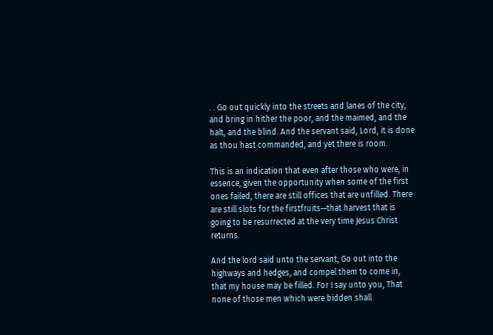. . Go out quickly into the streets and lanes of the city, and bring in hither the poor, and the maimed, and the halt, and the blind. And the servant said, Lord, it is done as thou hast commanded, and yet there is room.

This is an indication that even after those who were, in essence, given the opportunity when some of the first ones failed, there are still offices that are unfilled. There are still slots for the firstfruits—that harvest that is going to be resurrected at the very time Jesus Christ returns.

And the lord said unto the servant, Go out into the highways and hedges, and compel them to come in, that my house may be filled. For I say unto you, That none of those men which were bidden shall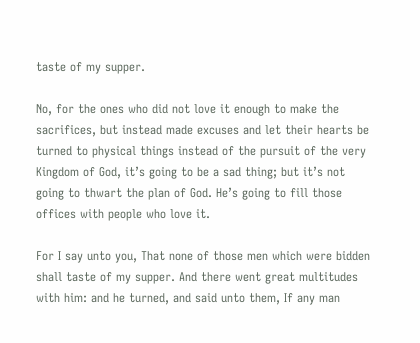taste of my supper.

No, for the ones who did not love it enough to make the sacrifices, but instead made excuses and let their hearts be turned to physical things instead of the pursuit of the very Kingdom of God, it’s going to be a sad thing; but it’s not going to thwart the plan of God. He’s going to fill those offices with people who love it.

For I say unto you, That none of those men which were bidden shall taste of my supper. And there went great multitudes with him: and he turned, and said unto them, If any man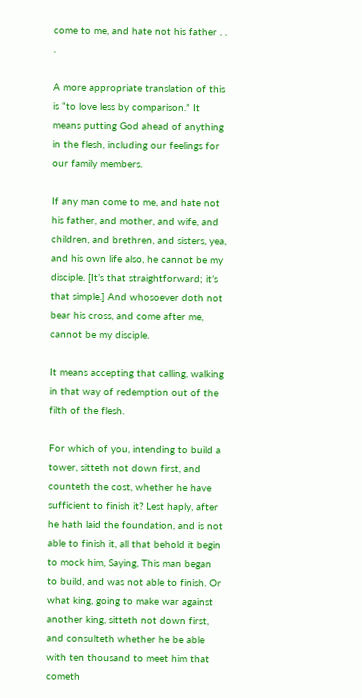come to me, and hate not his father . . .

A more appropriate translation of this is “to love less by comparison.” It means putting God ahead of anything in the flesh, including our feelings for our family members.

If any man come to me, and hate not his father, and mother, and wife, and children, and brethren, and sisters, yea, and his own life also, he cannot be my disciple. [It’s that straightforward; it’s that simple.] And whosoever doth not bear his cross, and come after me, cannot be my disciple.

It means accepting that calling, walking in that way of redemption out of the filth of the flesh.

For which of you, intending to build a tower, sitteth not down first, and counteth the cost, whether he have sufficient to finish it? Lest haply, after he hath laid the foundation, and is not able to finish it, all that behold it begin to mock him, Saying, This man began to build, and was not able to finish. Or what king, going to make war against another king, sitteth not down first, and consulteth whether he be able with ten thousand to meet him that cometh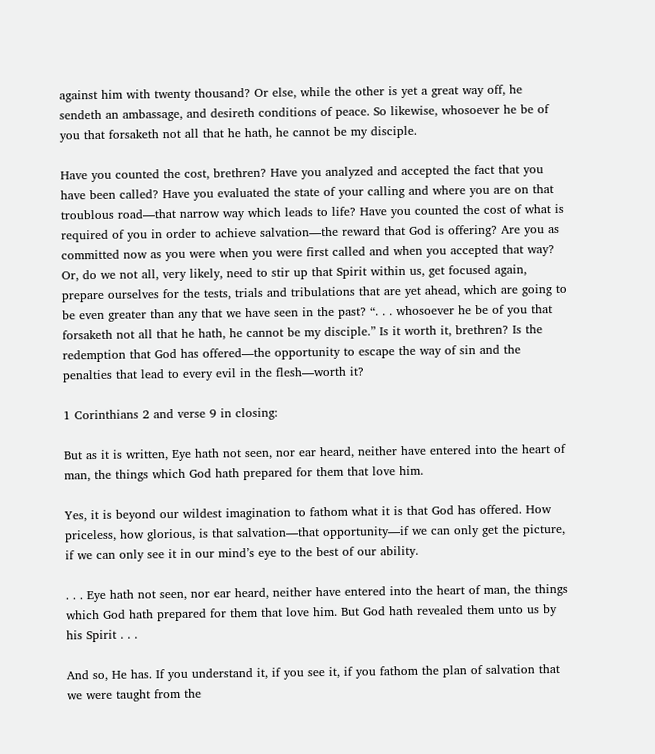against him with twenty thousand? Or else, while the other is yet a great way off, he sendeth an ambassage, and desireth conditions of peace. So likewise, whosoever he be of you that forsaketh not all that he hath, he cannot be my disciple.

Have you counted the cost, brethren? Have you analyzed and accepted the fact that you have been called? Have you evaluated the state of your calling and where you are on that troublous road—that narrow way which leads to life? Have you counted the cost of what is required of you in order to achieve salvation—the reward that God is offering? Are you as committed now as you were when you were first called and when you accepted that way? Or, do we not all, very likely, need to stir up that Spirit within us, get focused again, prepare ourselves for the tests, trials and tribulations that are yet ahead, which are going to be even greater than any that we have seen in the past? “. . . whosoever he be of you that forsaketh not all that he hath, he cannot be my disciple.” Is it worth it, brethren? Is the redemption that God has offered—the opportunity to escape the way of sin and the penalties that lead to every evil in the flesh—worth it?

1 Corinthians 2 and verse 9 in closing:

But as it is written, Eye hath not seen, nor ear heard, neither have entered into the heart of man, the things which God hath prepared for them that love him.

Yes, it is beyond our wildest imagination to fathom what it is that God has offered. How priceless, how glorious, is that salvation—that opportunity—if we can only get the picture, if we can only see it in our mind’s eye to the best of our ability.

. . . Eye hath not seen, nor ear heard, neither have entered into the heart of man, the things which God hath prepared for them that love him. But God hath revealed them unto us by his Spirit . . .

And so, He has. If you understand it, if you see it, if you fathom the plan of salvation that we were taught from the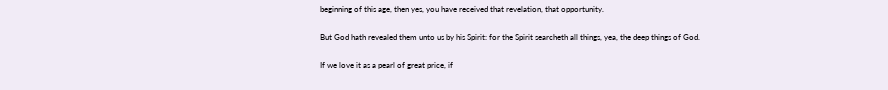beginning of this age, then yes, you have received that revelation, that opportunity.

But God hath revealed them unto us by his Spirit: for the Spirit searcheth all things, yea, the deep things of God.

If we love it as a pearl of great price, if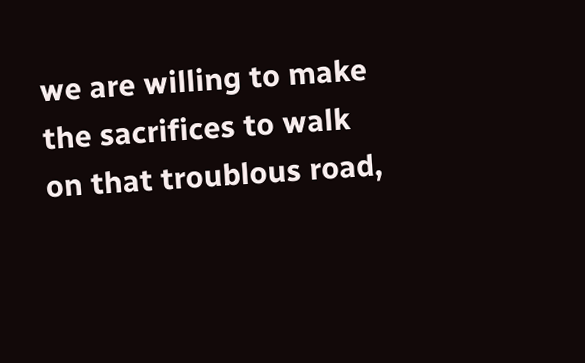we are willing to make the sacrifices to walk on that troublous road,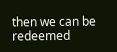then we can be redeemed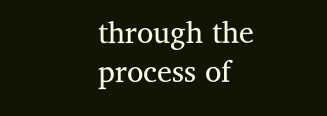through the process of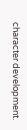character development.